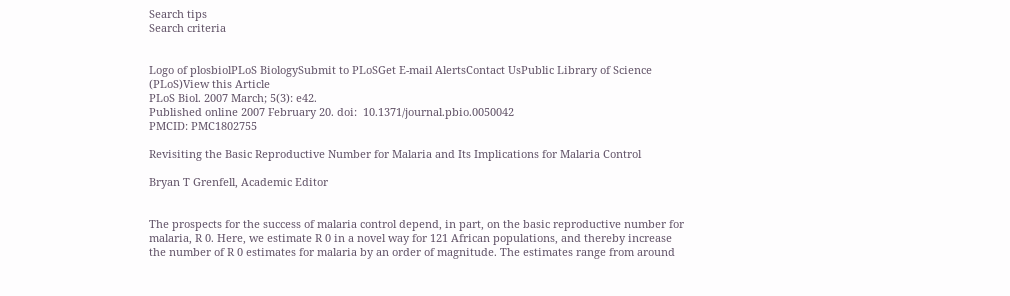Search tips
Search criteria


Logo of plosbiolPLoS BiologySubmit to PLoSGet E-mail AlertsContact UsPublic Library of Science (PLoS)View this Article
PLoS Biol. 2007 March; 5(3): e42.
Published online 2007 February 20. doi:  10.1371/journal.pbio.0050042
PMCID: PMC1802755

Revisiting the Basic Reproductive Number for Malaria and Its Implications for Malaria Control

Bryan T Grenfell, Academic Editor


The prospects for the success of malaria control depend, in part, on the basic reproductive number for malaria, R 0. Here, we estimate R 0 in a novel way for 121 African populations, and thereby increase the number of R 0 estimates for malaria by an order of magnitude. The estimates range from around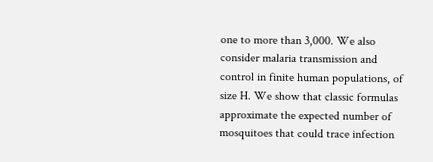one to more than 3,000. We also consider malaria transmission and control in finite human populations, of size H. We show that classic formulas approximate the expected number of mosquitoes that could trace infection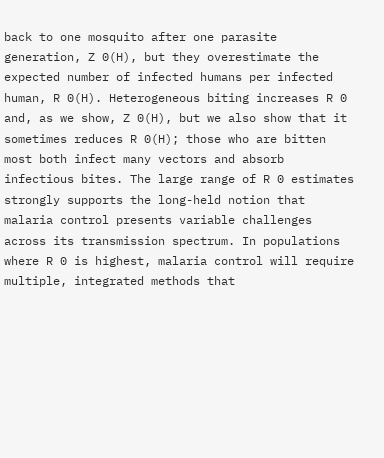back to one mosquito after one parasite generation, Z 0(H), but they overestimate the expected number of infected humans per infected human, R 0(H). Heterogeneous biting increases R 0 and, as we show, Z 0(H), but we also show that it sometimes reduces R 0(H); those who are bitten most both infect many vectors and absorb infectious bites. The large range of R 0 estimates strongly supports the long-held notion that malaria control presents variable challenges across its transmission spectrum. In populations where R 0 is highest, malaria control will require multiple, integrated methods that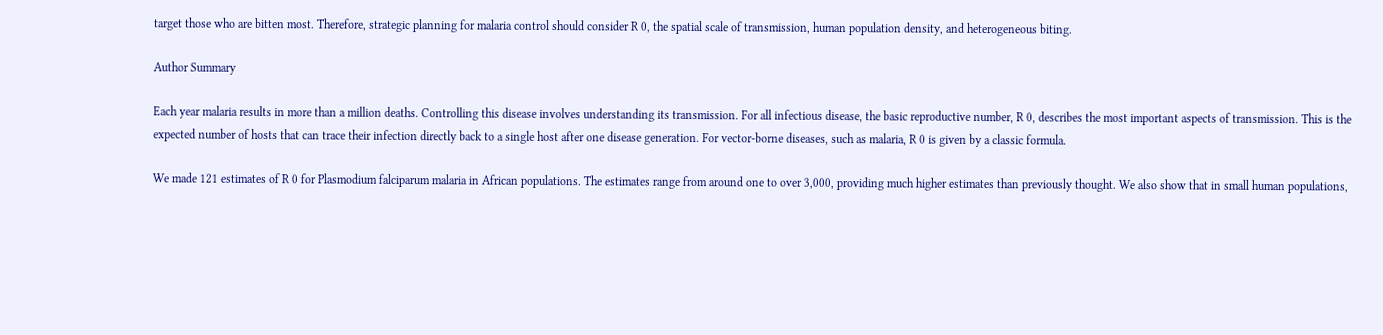target those who are bitten most. Therefore, strategic planning for malaria control should consider R 0, the spatial scale of transmission, human population density, and heterogeneous biting.

Author Summary

Each year malaria results in more than a million deaths. Controlling this disease involves understanding its transmission. For all infectious disease, the basic reproductive number, R 0, describes the most important aspects of transmission. This is the expected number of hosts that can trace their infection directly back to a single host after one disease generation. For vector-borne diseases, such as malaria, R 0 is given by a classic formula.

We made 121 estimates of R 0 for Plasmodium falciparum malaria in African populations. The estimates range from around one to over 3,000, providing much higher estimates than previously thought. We also show that in small human populations,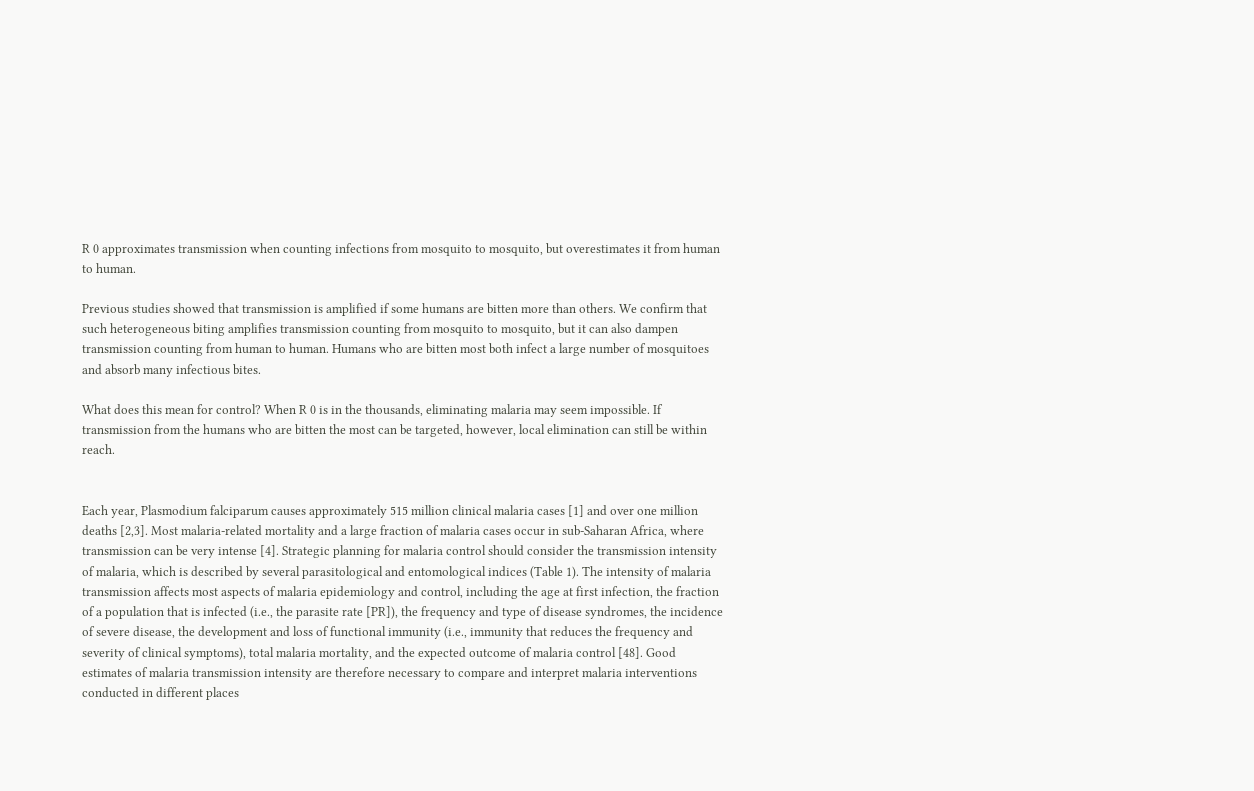R 0 approximates transmission when counting infections from mosquito to mosquito, but overestimates it from human to human.

Previous studies showed that transmission is amplified if some humans are bitten more than others. We confirm that such heterogeneous biting amplifies transmission counting from mosquito to mosquito, but it can also dampen transmission counting from human to human. Humans who are bitten most both infect a large number of mosquitoes and absorb many infectious bites.

What does this mean for control? When R 0 is in the thousands, eliminating malaria may seem impossible. If transmission from the humans who are bitten the most can be targeted, however, local elimination can still be within reach.


Each year, Plasmodium falciparum causes approximately 515 million clinical malaria cases [1] and over one million deaths [2,3]. Most malaria-related mortality and a large fraction of malaria cases occur in sub-Saharan Africa, where transmission can be very intense [4]. Strategic planning for malaria control should consider the transmission intensity of malaria, which is described by several parasitological and entomological indices (Table 1). The intensity of malaria transmission affects most aspects of malaria epidemiology and control, including the age at first infection, the fraction of a population that is infected (i.e., the parasite rate [PR]), the frequency and type of disease syndromes, the incidence of severe disease, the development and loss of functional immunity (i.e., immunity that reduces the frequency and severity of clinical symptoms), total malaria mortality, and the expected outcome of malaria control [48]. Good estimates of malaria transmission intensity are therefore necessary to compare and interpret malaria interventions conducted in different places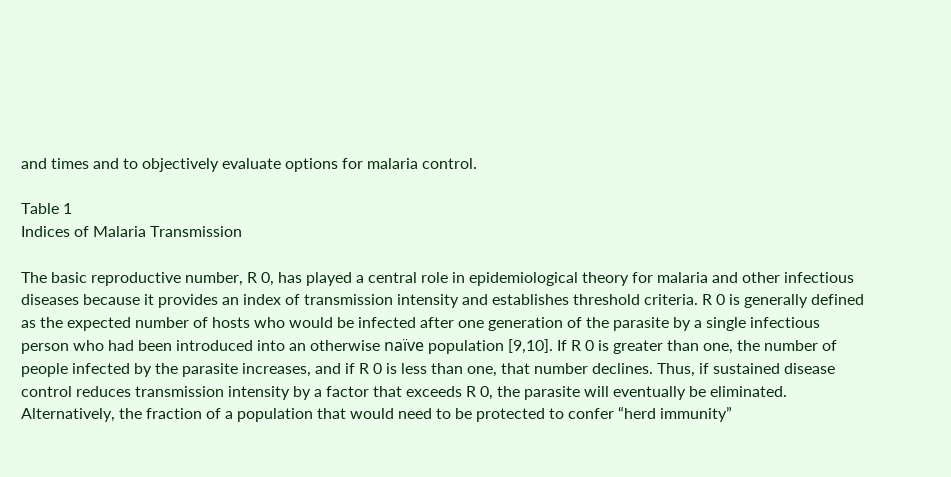and times and to objectively evaluate options for malaria control.

Table 1
Indices of Malaria Transmission

The basic reproductive number, R 0, has played a central role in epidemiological theory for malaria and other infectious diseases because it provides an index of transmission intensity and establishes threshold criteria. R 0 is generally defined as the expected number of hosts who would be infected after one generation of the parasite by a single infectious person who had been introduced into an otherwise naïve population [9,10]. If R 0 is greater than one, the number of people infected by the parasite increases, and if R 0 is less than one, that number declines. Thus, if sustained disease control reduces transmission intensity by a factor that exceeds R 0, the parasite will eventually be eliminated. Alternatively, the fraction of a population that would need to be protected to confer “herd immunity”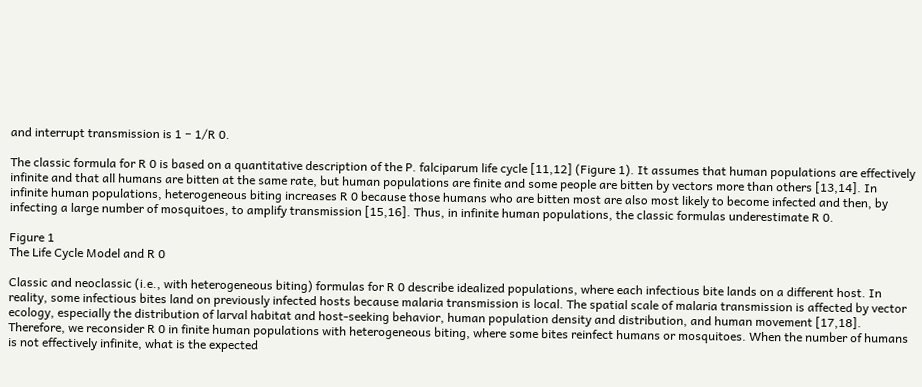and interrupt transmission is 1 − 1/R 0.

The classic formula for R 0 is based on a quantitative description of the P. falciparum life cycle [11,12] (Figure 1). It assumes that human populations are effectively infinite and that all humans are bitten at the same rate, but human populations are finite and some people are bitten by vectors more than others [13,14]. In infinite human populations, heterogeneous biting increases R 0 because those humans who are bitten most are also most likely to become infected and then, by infecting a large number of mosquitoes, to amplify transmission [15,16]. Thus, in infinite human populations, the classic formulas underestimate R 0.

Figure 1
The Life Cycle Model and R 0

Classic and neoclassic (i.e., with heterogeneous biting) formulas for R 0 describe idealized populations, where each infectious bite lands on a different host. In reality, some infectious bites land on previously infected hosts because malaria transmission is local. The spatial scale of malaria transmission is affected by vector ecology, especially the distribution of larval habitat and host-seeking behavior, human population density and distribution, and human movement [17,18]. Therefore, we reconsider R 0 in finite human populations with heterogeneous biting, where some bites reinfect humans or mosquitoes. When the number of humans is not effectively infinite, what is the expected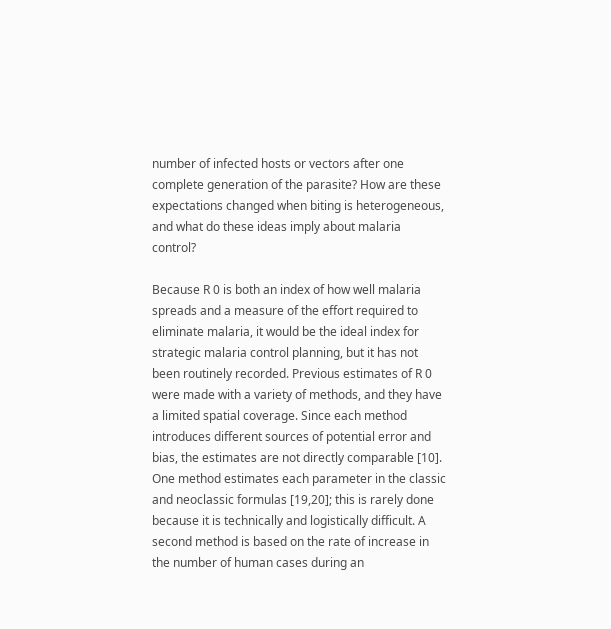number of infected hosts or vectors after one complete generation of the parasite? How are these expectations changed when biting is heterogeneous, and what do these ideas imply about malaria control?

Because R 0 is both an index of how well malaria spreads and a measure of the effort required to eliminate malaria, it would be the ideal index for strategic malaria control planning, but it has not been routinely recorded. Previous estimates of R 0 were made with a variety of methods, and they have a limited spatial coverage. Since each method introduces different sources of potential error and bias, the estimates are not directly comparable [10]. One method estimates each parameter in the classic and neoclassic formulas [19,20]; this is rarely done because it is technically and logistically difficult. A second method is based on the rate of increase in the number of human cases during an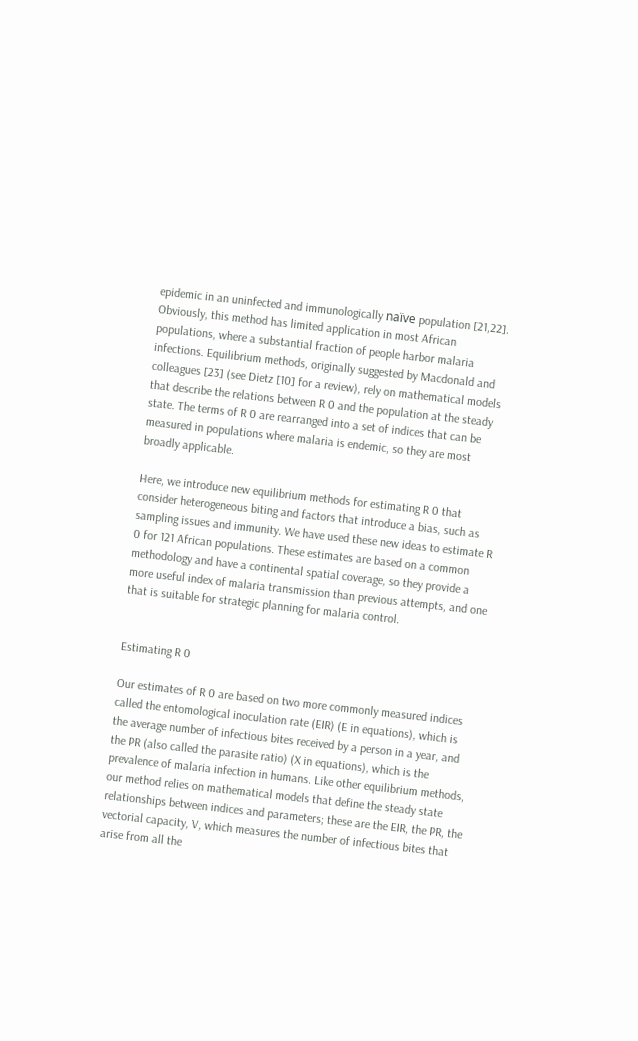epidemic in an uninfected and immunologically naïve population [21,22]. Obviously, this method has limited application in most African populations, where a substantial fraction of people harbor malaria infections. Equilibrium methods, originally suggested by Macdonald and colleagues [23] (see Dietz [10] for a review), rely on mathematical models that describe the relations between R 0 and the population at the steady state. The terms of R 0 are rearranged into a set of indices that can be measured in populations where malaria is endemic, so they are most broadly applicable.

Here, we introduce new equilibrium methods for estimating R 0 that consider heterogeneous biting and factors that introduce a bias, such as sampling issues and immunity. We have used these new ideas to estimate R 0 for 121 African populations. These estimates are based on a common methodology and have a continental spatial coverage, so they provide a more useful index of malaria transmission than previous attempts, and one that is suitable for strategic planning for malaria control.


Estimating R 0

Our estimates of R 0 are based on two more commonly measured indices called the entomological inoculation rate (EIR) (E in equations), which is the average number of infectious bites received by a person in a year, and the PR (also called the parasite ratio) (X in equations), which is the prevalence of malaria infection in humans. Like other equilibrium methods, our method relies on mathematical models that define the steady state relationships between indices and parameters; these are the EIR, the PR, the vectorial capacity, V, which measures the number of infectious bites that arise from all the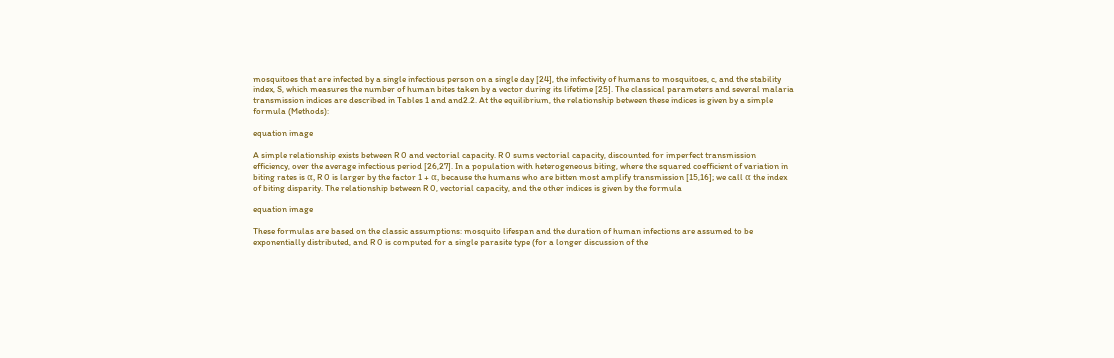mosquitoes that are infected by a single infectious person on a single day [24], the infectivity of humans to mosquitoes, c, and the stability index, S, which measures the number of human bites taken by a vector during its lifetime [25]. The classical parameters and several malaria transmission indices are described in Tables 1 and and2.2. At the equilibrium, the relationship between these indices is given by a simple formula (Methods):

equation image

A simple relationship exists between R 0 and vectorial capacity. R 0 sums vectorial capacity, discounted for imperfect transmission efficiency, over the average infectious period [26,27]. In a population with heterogeneous biting, where the squared coefficient of variation in biting rates is α, R 0 is larger by the factor 1 + α, because the humans who are bitten most amplify transmission [15,16]; we call α the index of biting disparity. The relationship between R 0, vectorial capacity, and the other indices is given by the formula

equation image

These formulas are based on the classic assumptions: mosquito lifespan and the duration of human infections are assumed to be exponentially distributed, and R 0 is computed for a single parasite type (for a longer discussion of the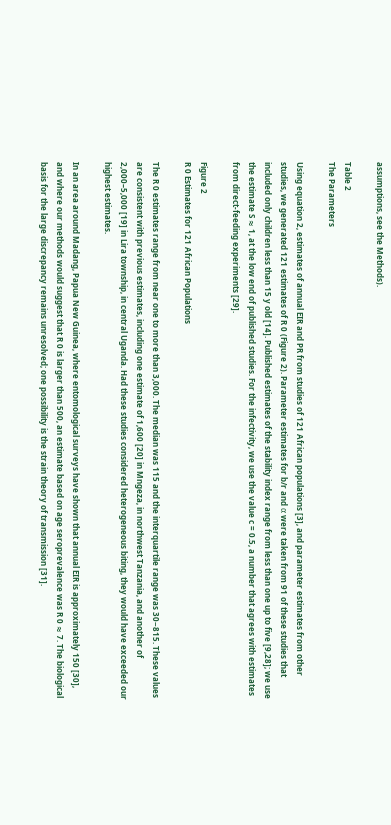assumptions, see the Methods).

Table 2
The Parameters

Using equation 2, estimates of annual EIR and PR from studies of 121 African populations [3], and parameter estimates from other studies, we generated 121 estimates of R 0 (Figure 2). Parameter estimates for b/r and α were taken from 91 of these studies that included only children less than 15 y old [14]. Published estimates of the stability index range from less than one up to five [9,28]; we use the estimate S ≈ 1, at the low end of published studies. For the infectivity, we use the value c = 0.5, a number that agrees with estimates from direct-feeding experiments [29].

Figure 2
R 0 Estimates for 121 African Populations

The R 0 estimates range from near one to more than 3,000. The median was 115 and the interquartile range was 30−815. These values are consistent with previous estimates, including one estimate of 1,600 [20] in Mngeza, in northwest Tanzania, and another of 2,000–5,000 [19] in Lira township, in central Uganda. Had these studies considered heterogeneous biting, they would have exceeded our highest estimates.

In an area around Madang, Papua New Guinea, where entomological surveys have shown that annual EIR is approximately 150 [30], and where our methods would suggest that R 0 is larger than 500, an estimate based on age seroprevalence was R 0 ≈ 7. The biological basis for the large discrepancy remains unresolved; one possibility is the strain theory of transmission [31].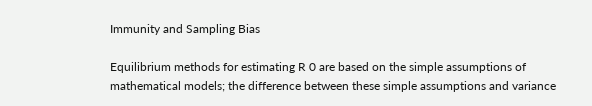Immunity and Sampling Bias

Equilibrium methods for estimating R 0 are based on the simple assumptions of mathematical models; the difference between these simple assumptions and variance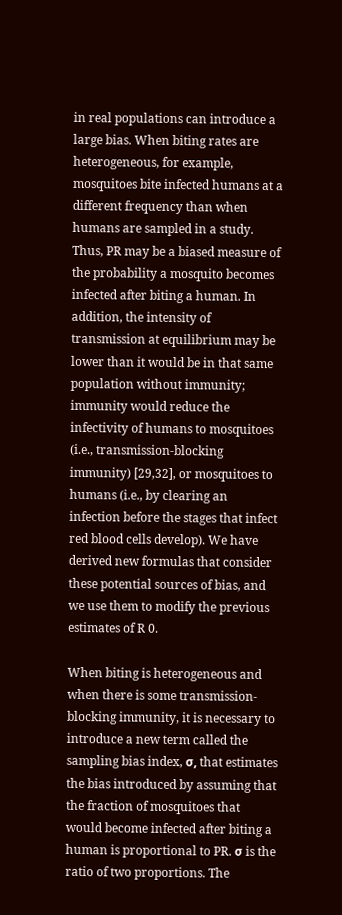in real populations can introduce a large bias. When biting rates are heterogeneous, for example, mosquitoes bite infected humans at a different frequency than when humans are sampled in a study. Thus, PR may be a biased measure of the probability a mosquito becomes infected after biting a human. In addition, the intensity of transmission at equilibrium may be lower than it would be in that same population without immunity; immunity would reduce the infectivity of humans to mosquitoes (i.e., transmission-blocking immunity) [29,32], or mosquitoes to humans (i.e., by clearing an infection before the stages that infect red blood cells develop). We have derived new formulas that consider these potential sources of bias, and we use them to modify the previous estimates of R 0.

When biting is heterogeneous and when there is some transmission-blocking immunity, it is necessary to introduce a new term called the sampling bias index, σ, that estimates the bias introduced by assuming that the fraction of mosquitoes that would become infected after biting a human is proportional to PR. σ is the ratio of two proportions. The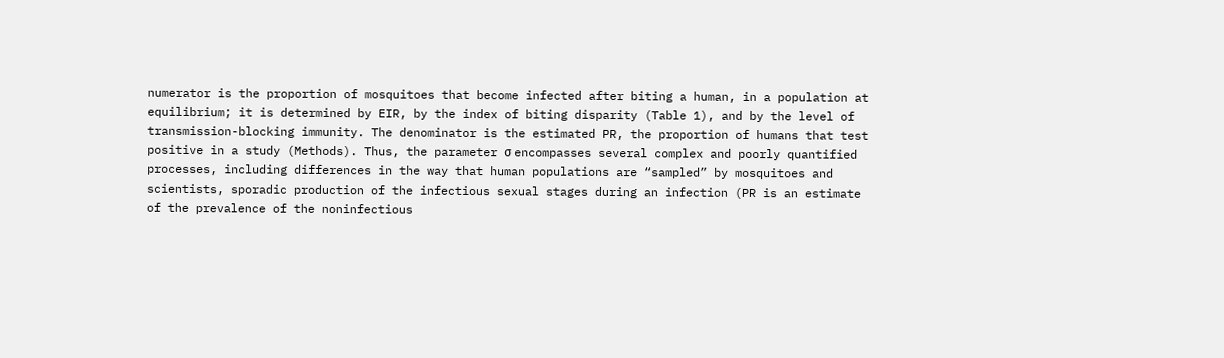numerator is the proportion of mosquitoes that become infected after biting a human, in a population at equilibrium; it is determined by EIR, by the index of biting disparity (Table 1), and by the level of transmission-blocking immunity. The denominator is the estimated PR, the proportion of humans that test positive in a study (Methods). Thus, the parameter σ encompasses several complex and poorly quantified processes, including differences in the way that human populations are “sampled” by mosquitoes and scientists, sporadic production of the infectious sexual stages during an infection (PR is an estimate of the prevalence of the noninfectious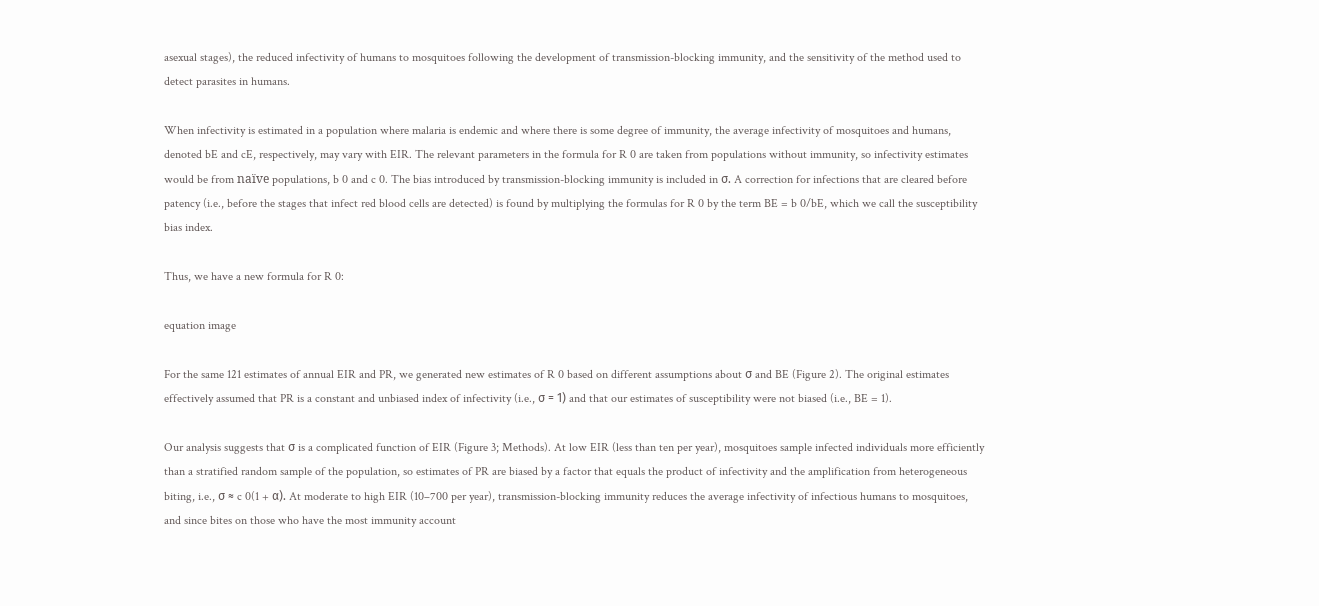asexual stages), the reduced infectivity of humans to mosquitoes following the development of transmission-blocking immunity, and the sensitivity of the method used to detect parasites in humans.

When infectivity is estimated in a population where malaria is endemic and where there is some degree of immunity, the average infectivity of mosquitoes and humans, denoted bE and cE, respectively, may vary with EIR. The relevant parameters in the formula for R 0 are taken from populations without immunity, so infectivity estimates would be from naïve populations, b 0 and c 0. The bias introduced by transmission-blocking immunity is included in σ. A correction for infections that are cleared before patency (i.e., before the stages that infect red blood cells are detected) is found by multiplying the formulas for R 0 by the term BE = b 0/bE, which we call the susceptibility bias index.

Thus, we have a new formula for R 0:

equation image

For the same 121 estimates of annual EIR and PR, we generated new estimates of R 0 based on different assumptions about σ and BE (Figure 2). The original estimates effectively assumed that PR is a constant and unbiased index of infectivity (i.e., σ = 1) and that our estimates of susceptibility were not biased (i.e., BE = 1).

Our analysis suggests that σ is a complicated function of EIR (Figure 3; Methods). At low EIR (less than ten per year), mosquitoes sample infected individuals more efficiently than a stratified random sample of the population, so estimates of PR are biased by a factor that equals the product of infectivity and the amplification from heterogeneous biting, i.e., σ ≈ c 0(1 + α). At moderate to high EIR (10–700 per year), transmission-blocking immunity reduces the average infectivity of infectious humans to mosquitoes, and since bites on those who have the most immunity account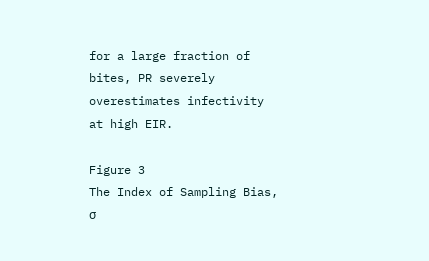for a large fraction of bites, PR severely overestimates infectivity at high EIR.

Figure 3
The Index of Sampling Bias, σ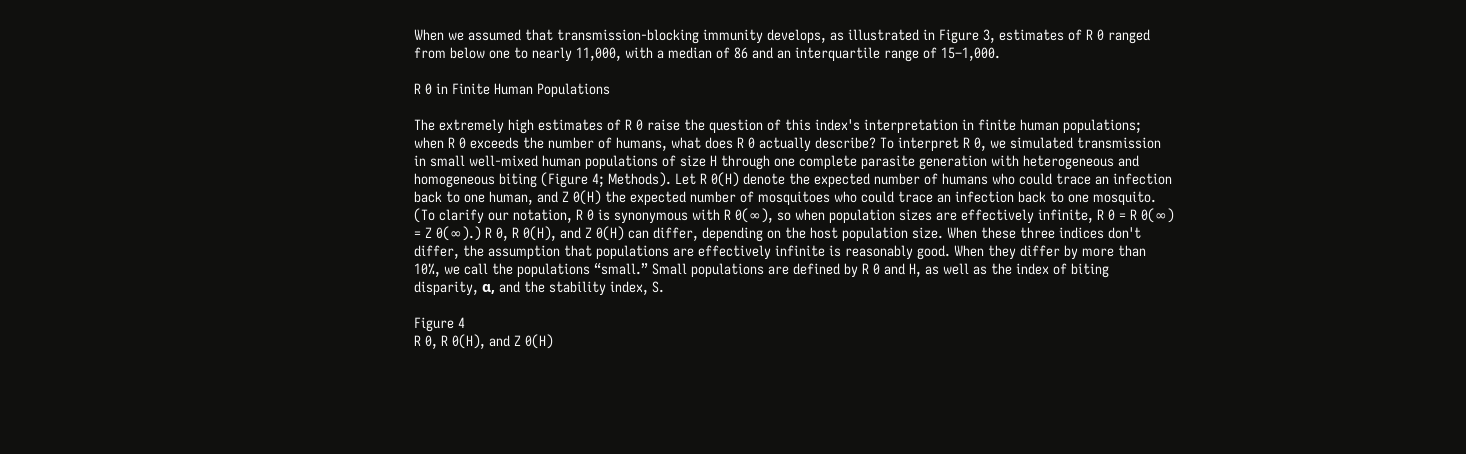When we assumed that transmission-blocking immunity develops, as illustrated in Figure 3, estimates of R 0 ranged from below one to nearly 11,000, with a median of 86 and an interquartile range of 15–1,000.

R 0 in Finite Human Populations

The extremely high estimates of R 0 raise the question of this index's interpretation in finite human populations; when R 0 exceeds the number of humans, what does R 0 actually describe? To interpret R 0, we simulated transmission in small well-mixed human populations of size H through one complete parasite generation with heterogeneous and homogeneous biting (Figure 4; Methods). Let R 0(H) denote the expected number of humans who could trace an infection back to one human, and Z 0(H) the expected number of mosquitoes who could trace an infection back to one mosquito. (To clarify our notation, R 0 is synonymous with R 0(∞), so when population sizes are effectively infinite, R 0 = R 0(∞) = Z 0(∞).) R 0, R 0(H), and Z 0(H) can differ, depending on the host population size. When these three indices don't differ, the assumption that populations are effectively infinite is reasonably good. When they differ by more than 10%, we call the populations “small.” Small populations are defined by R 0 and H, as well as the index of biting disparity, α, and the stability index, S.

Figure 4
R 0, R 0(H), and Z 0(H)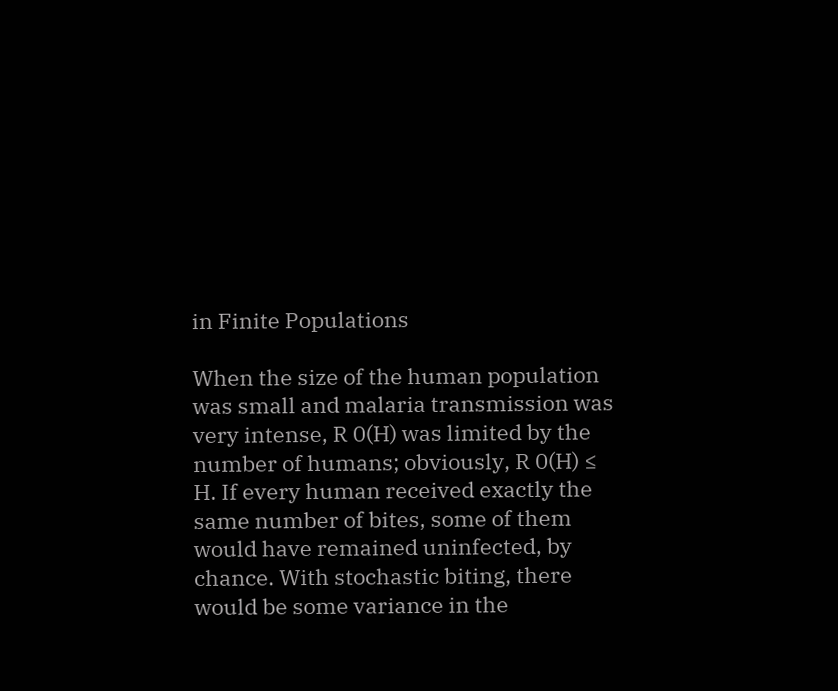in Finite Populations

When the size of the human population was small and malaria transmission was very intense, R 0(H) was limited by the number of humans; obviously, R 0(H) ≤ H. If every human received exactly the same number of bites, some of them would have remained uninfected, by chance. With stochastic biting, there would be some variance in the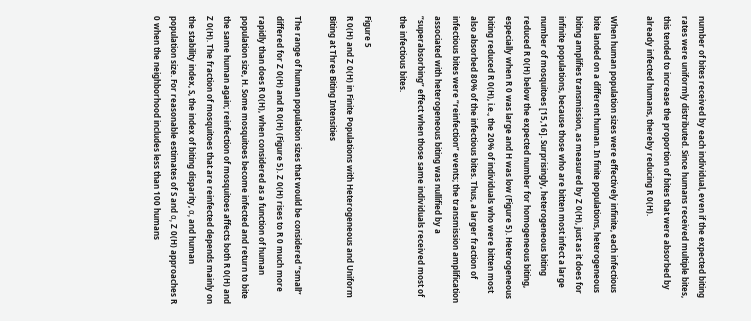number of bites received by each individual, even if the expected biting rates were uniformly distributed. Since humans received multiple bites, this tended to increase the proportion of bites that were absorbed by already infected humans, thereby reducing R 0(H).

When human population sizes were effectively infinite, each infectious bite landed on a different human. In finite populations, heterogeneous biting amplifies transmission, as measured by Z 0(H), just as it does for infinite populations, because those who are bitten most infect a large number of mosquitoes [15,16]. Surprisingly, heterogeneous biting reduced R 0(H) below the expected number for homogeneous biting, especially when R 0 was large and H was low (Figure 5). Heterogeneous biting reduced R 0(H), i.e., the 20% of individuals who were bitten most also absorbed 80% of the infectious bites. Thus, a larger fraction of infectious bites were “reinfection” events; the transmission amplification associated with heterogeneous biting was nullified by a “superabsorbing” effect when those same individuals received most of the infectious bites.

Figure 5
R 0(H) and Z 0(H) in Finite Populations with Heterogeneous and Uniform Biting at Three Biting Intensities

The range of human population sizes that would be considered “small” differed for Z 0(H) and R 0(H) (Figure 5). Z 0(H) rises to R 0 much more rapidly than does R 0(H), when considered as a function of human population size, H. Some mosquitoes become infected and return to bite the same human again; reinfection of mosquitoes affects both R 0(H) and Z 0(H). The fraction of mosquitoes that are reinfected depends mainly on the stability index, S, the index of biting disparity, α, and human population size. For reasonable estimates of S and α, Z 0(H) approaches R 0 when the neighborhood includes less than 100 humans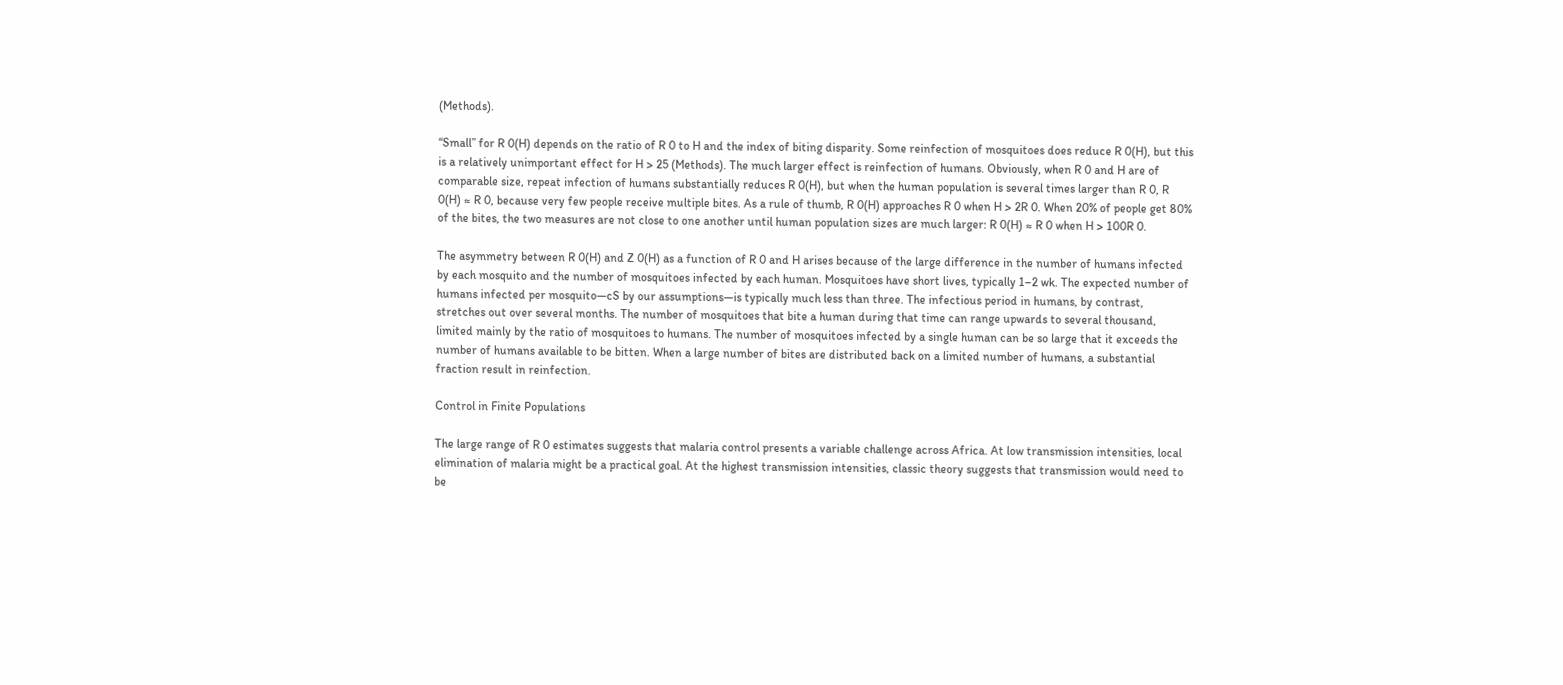(Methods).

“Small” for R 0(H) depends on the ratio of R 0 to H and the index of biting disparity. Some reinfection of mosquitoes does reduce R 0(H), but this is a relatively unimportant effect for H > 25 (Methods). The much larger effect is reinfection of humans. Obviously, when R 0 and H are of comparable size, repeat infection of humans substantially reduces R 0(H), but when the human population is several times larger than R 0, R 0(H) ≈ R 0, because very few people receive multiple bites. As a rule of thumb, R 0(H) approaches R 0 when H > 2R 0. When 20% of people get 80% of the bites, the two measures are not close to one another until human population sizes are much larger: R 0(H) ≈ R 0 when H > 100R 0.

The asymmetry between R 0(H) and Z 0(H) as a function of R 0 and H arises because of the large difference in the number of humans infected by each mosquito and the number of mosquitoes infected by each human. Mosquitoes have short lives, typically 1–2 wk. The expected number of humans infected per mosquito—cS by our assumptions—is typically much less than three. The infectious period in humans, by contrast, stretches out over several months. The number of mosquitoes that bite a human during that time can range upwards to several thousand, limited mainly by the ratio of mosquitoes to humans. The number of mosquitoes infected by a single human can be so large that it exceeds the number of humans available to be bitten. When a large number of bites are distributed back on a limited number of humans, a substantial fraction result in reinfection.

Control in Finite Populations

The large range of R 0 estimates suggests that malaria control presents a variable challenge across Africa. At low transmission intensities, local elimination of malaria might be a practical goal. At the highest transmission intensities, classic theory suggests that transmission would need to be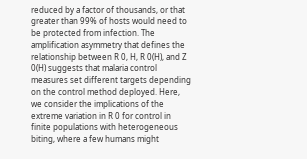reduced by a factor of thousands, or that greater than 99% of hosts would need to be protected from infection. The amplification asymmetry that defines the relationship between R 0, H, R 0(H), and Z 0(H) suggests that malaria control measures set different targets depending on the control method deployed. Here, we consider the implications of the extreme variation in R 0 for control in finite populations with heterogeneous biting, where a few humans might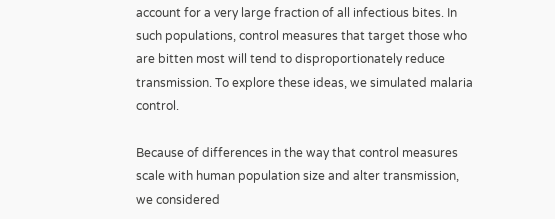account for a very large fraction of all infectious bites. In such populations, control measures that target those who are bitten most will tend to disproportionately reduce transmission. To explore these ideas, we simulated malaria control.

Because of differences in the way that control measures scale with human population size and alter transmission, we considered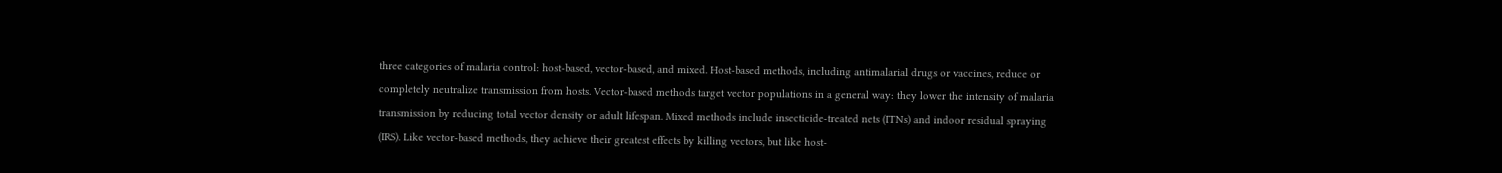three categories of malaria control: host-based, vector-based, and mixed. Host-based methods, including antimalarial drugs or vaccines, reduce or completely neutralize transmission from hosts. Vector-based methods target vector populations in a general way: they lower the intensity of malaria transmission by reducing total vector density or adult lifespan. Mixed methods include insecticide-treated nets (ITNs) and indoor residual spraying (IRS). Like vector-based methods, they achieve their greatest effects by killing vectors, but like host-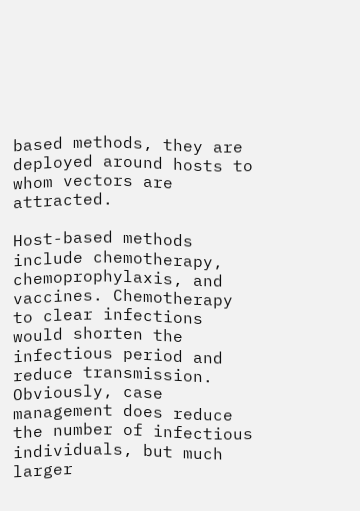based methods, they are deployed around hosts to whom vectors are attracted.

Host-based methods include chemotherapy, chemoprophylaxis, and vaccines. Chemotherapy to clear infections would shorten the infectious period and reduce transmission. Obviously, case management does reduce the number of infectious individuals, but much larger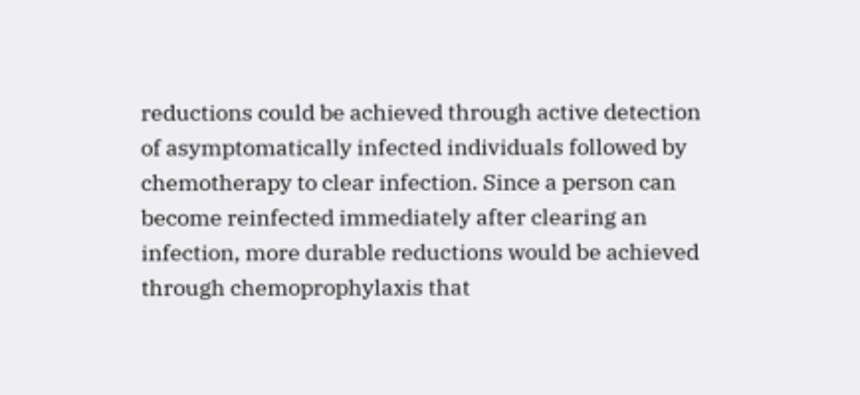reductions could be achieved through active detection of asymptomatically infected individuals followed by chemotherapy to clear infection. Since a person can become reinfected immediately after clearing an infection, more durable reductions would be achieved through chemoprophylaxis that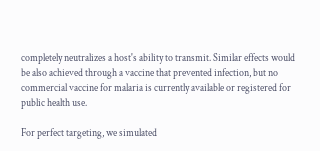completely neutralizes a host's ability to transmit. Similar effects would be also achieved through a vaccine that prevented infection, but no commercial vaccine for malaria is currently available or registered for public health use.

For perfect targeting, we simulated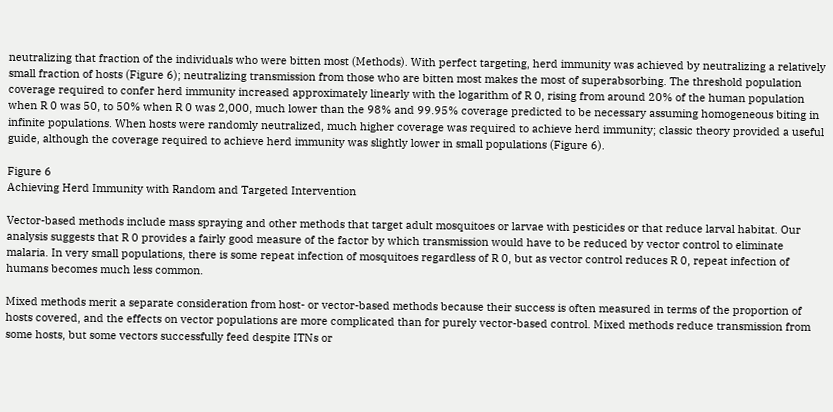neutralizing that fraction of the individuals who were bitten most (Methods). With perfect targeting, herd immunity was achieved by neutralizing a relatively small fraction of hosts (Figure 6); neutralizing transmission from those who are bitten most makes the most of superabsorbing. The threshold population coverage required to confer herd immunity increased approximately linearly with the logarithm of R 0, rising from around 20% of the human population when R 0 was 50, to 50% when R 0 was 2,000, much lower than the 98% and 99.95% coverage predicted to be necessary assuming homogeneous biting in infinite populations. When hosts were randomly neutralized, much higher coverage was required to achieve herd immunity; classic theory provided a useful guide, although the coverage required to achieve herd immunity was slightly lower in small populations (Figure 6).

Figure 6
Achieving Herd Immunity with Random and Targeted Intervention

Vector-based methods include mass spraying and other methods that target adult mosquitoes or larvae with pesticides or that reduce larval habitat. Our analysis suggests that R 0 provides a fairly good measure of the factor by which transmission would have to be reduced by vector control to eliminate malaria. In very small populations, there is some repeat infection of mosquitoes regardless of R 0, but as vector control reduces R 0, repeat infection of humans becomes much less common.

Mixed methods merit a separate consideration from host- or vector-based methods because their success is often measured in terms of the proportion of hosts covered, and the effects on vector populations are more complicated than for purely vector-based control. Mixed methods reduce transmission from some hosts, but some vectors successfully feed despite ITNs or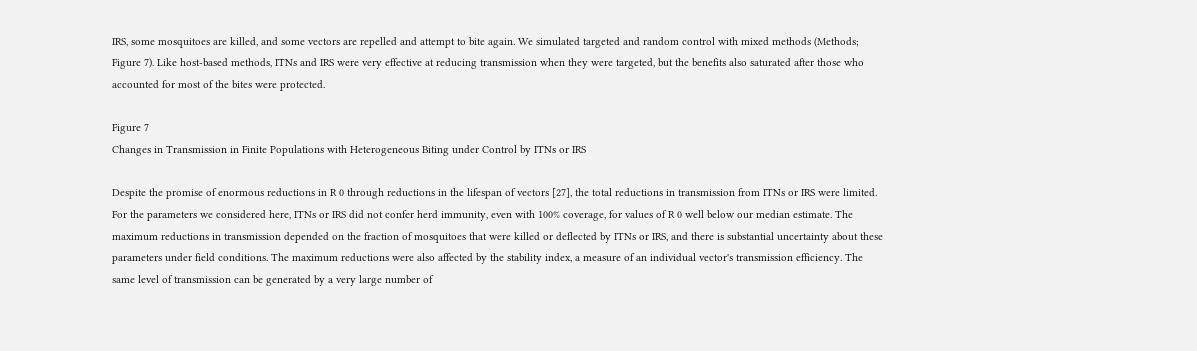IRS, some mosquitoes are killed, and some vectors are repelled and attempt to bite again. We simulated targeted and random control with mixed methods (Methods; Figure 7). Like host-based methods, ITNs and IRS were very effective at reducing transmission when they were targeted, but the benefits also saturated after those who accounted for most of the bites were protected.

Figure 7
Changes in Transmission in Finite Populations with Heterogeneous Biting under Control by ITNs or IRS

Despite the promise of enormous reductions in R 0 through reductions in the lifespan of vectors [27], the total reductions in transmission from ITNs or IRS were limited. For the parameters we considered here, ITNs or IRS did not confer herd immunity, even with 100% coverage, for values of R 0 well below our median estimate. The maximum reductions in transmission depended on the fraction of mosquitoes that were killed or deflected by ITNs or IRS, and there is substantial uncertainty about these parameters under field conditions. The maximum reductions were also affected by the stability index, a measure of an individual vector's transmission efficiency. The same level of transmission can be generated by a very large number of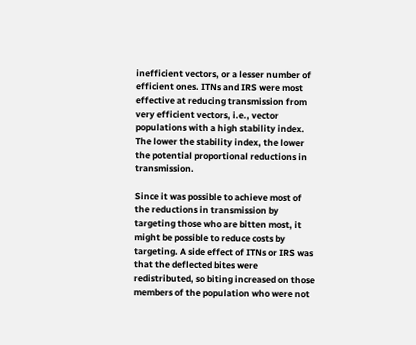inefficient vectors, or a lesser number of efficient ones. ITNs and IRS were most effective at reducing transmission from very efficient vectors, i.e., vector populations with a high stability index. The lower the stability index, the lower the potential proportional reductions in transmission.

Since it was possible to achieve most of the reductions in transmission by targeting those who are bitten most, it might be possible to reduce costs by targeting. A side effect of ITNs or IRS was that the deflected bites were redistributed, so biting increased on those members of the population who were not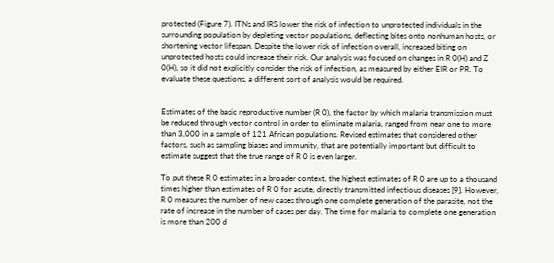protected (Figure 7). ITNs and IRS lower the risk of infection to unprotected individuals in the surrounding population by depleting vector populations, deflecting bites onto nonhuman hosts, or shortening vector lifespan. Despite the lower risk of infection overall, increased biting on unprotected hosts could increase their risk. Our analysis was focused on changes in R 0(H) and Z 0(H), so it did not explicitly consider the risk of infection, as measured by either EIR or PR. To evaluate these questions, a different sort of analysis would be required.


Estimates of the basic reproductive number (R 0), the factor by which malaria transmission must be reduced through vector control in order to eliminate malaria, ranged from near one to more than 3,000 in a sample of 121 African populations. Revised estimates that considered other factors, such as sampling biases and immunity, that are potentially important but difficult to estimate suggest that the true range of R 0 is even larger.

To put these R 0 estimates in a broader context, the highest estimates of R 0 are up to a thousand times higher than estimates of R 0 for acute, directly transmitted infectious diseases [9]. However, R 0 measures the number of new cases through one complete generation of the parasite, not the rate of increase in the number of cases per day. The time for malaria to complete one generation is more than 200 d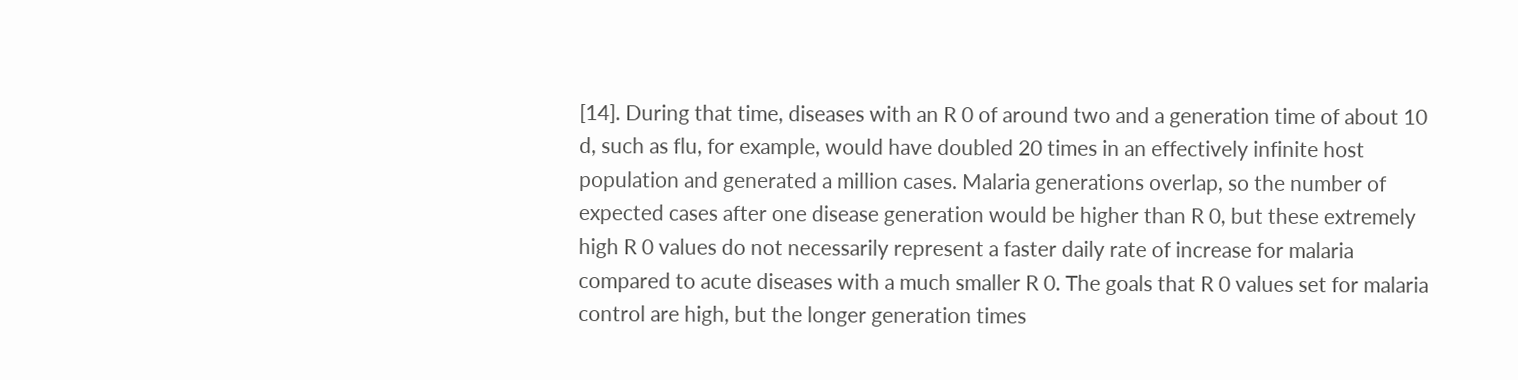[14]. During that time, diseases with an R 0 of around two and a generation time of about 10 d, such as flu, for example, would have doubled 20 times in an effectively infinite host population and generated a million cases. Malaria generations overlap, so the number of expected cases after one disease generation would be higher than R 0, but these extremely high R 0 values do not necessarily represent a faster daily rate of increase for malaria compared to acute diseases with a much smaller R 0. The goals that R 0 values set for malaria control are high, but the longer generation times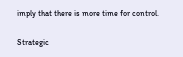imply that there is more time for control.

Strategic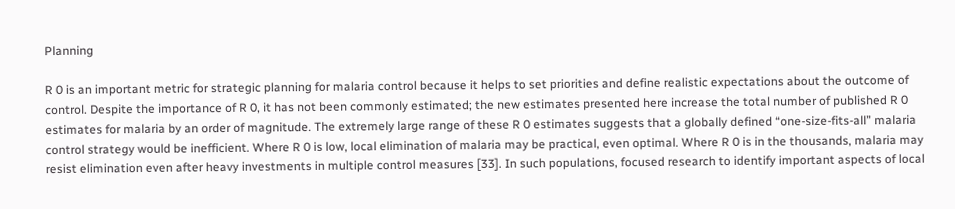Planning

R 0 is an important metric for strategic planning for malaria control because it helps to set priorities and define realistic expectations about the outcome of control. Despite the importance of R 0, it has not been commonly estimated; the new estimates presented here increase the total number of published R 0 estimates for malaria by an order of magnitude. The extremely large range of these R 0 estimates suggests that a globally defined “one-size-fits-all” malaria control strategy would be inefficient. Where R 0 is low, local elimination of malaria may be practical, even optimal. Where R 0 is in the thousands, malaria may resist elimination even after heavy investments in multiple control measures [33]. In such populations, focused research to identify important aspects of local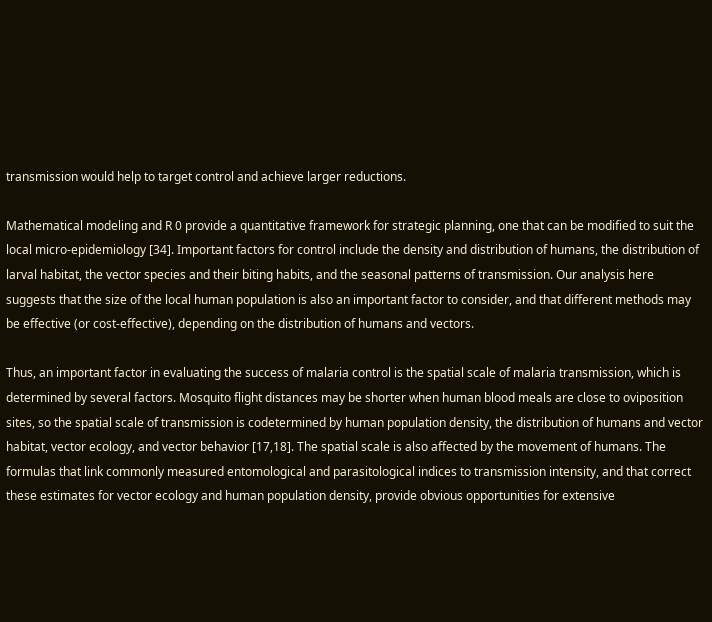transmission would help to target control and achieve larger reductions.

Mathematical modeling and R 0 provide a quantitative framework for strategic planning, one that can be modified to suit the local micro-epidemiology [34]. Important factors for control include the density and distribution of humans, the distribution of larval habitat, the vector species and their biting habits, and the seasonal patterns of transmission. Our analysis here suggests that the size of the local human population is also an important factor to consider, and that different methods may be effective (or cost-effective), depending on the distribution of humans and vectors.

Thus, an important factor in evaluating the success of malaria control is the spatial scale of malaria transmission, which is determined by several factors. Mosquito flight distances may be shorter when human blood meals are close to oviposition sites, so the spatial scale of transmission is codetermined by human population density, the distribution of humans and vector habitat, vector ecology, and vector behavior [17,18]. The spatial scale is also affected by the movement of humans. The formulas that link commonly measured entomological and parasitological indices to transmission intensity, and that correct these estimates for vector ecology and human population density, provide obvious opportunities for extensive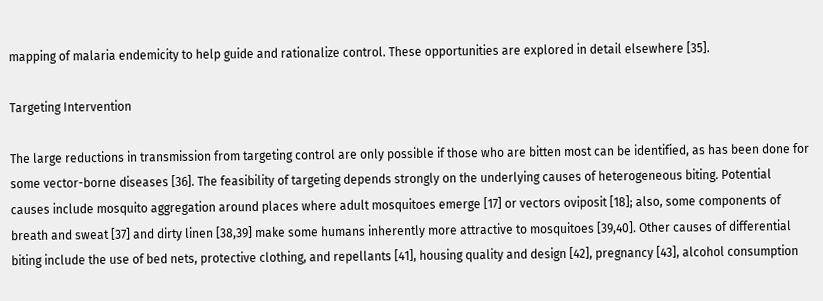mapping of malaria endemicity to help guide and rationalize control. These opportunities are explored in detail elsewhere [35].

Targeting Intervention

The large reductions in transmission from targeting control are only possible if those who are bitten most can be identified, as has been done for some vector-borne diseases [36]. The feasibility of targeting depends strongly on the underlying causes of heterogeneous biting. Potential causes include mosquito aggregation around places where adult mosquitoes emerge [17] or vectors oviposit [18]; also, some components of breath and sweat [37] and dirty linen [38,39] make some humans inherently more attractive to mosquitoes [39,40]. Other causes of differential biting include the use of bed nets, protective clothing, and repellants [41], housing quality and design [42], pregnancy [43], alcohol consumption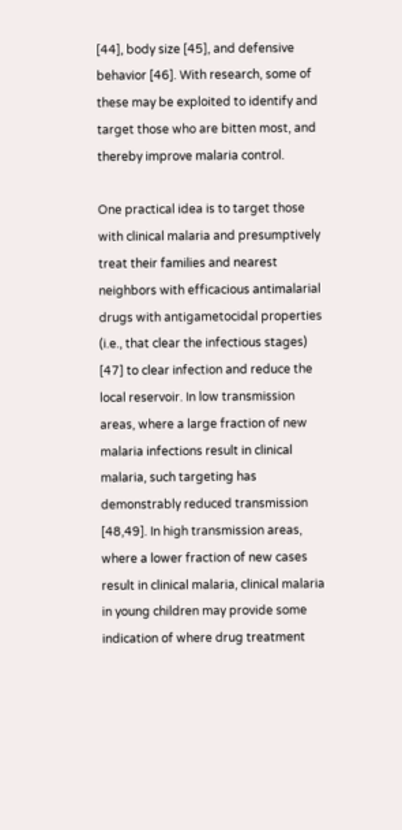[44], body size [45], and defensive behavior [46]. With research, some of these may be exploited to identify and target those who are bitten most, and thereby improve malaria control.

One practical idea is to target those with clinical malaria and presumptively treat their families and nearest neighbors with efficacious antimalarial drugs with antigametocidal properties (i.e., that clear the infectious stages) [47] to clear infection and reduce the local reservoir. In low transmission areas, where a large fraction of new malaria infections result in clinical malaria, such targeting has demonstrably reduced transmission [48,49]. In high transmission areas, where a lower fraction of new cases result in clinical malaria, clinical malaria in young children may provide some indication of where drug treatment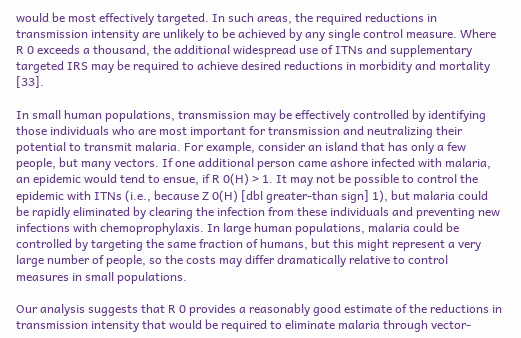would be most effectively targeted. In such areas, the required reductions in transmission intensity are unlikely to be achieved by any single control measure. Where R 0 exceeds a thousand, the additional widespread use of ITNs and supplementary targeted IRS may be required to achieve desired reductions in morbidity and mortality [33].

In small human populations, transmission may be effectively controlled by identifying those individuals who are most important for transmission and neutralizing their potential to transmit malaria. For example, consider an island that has only a few people, but many vectors. If one additional person came ashore infected with malaria, an epidemic would tend to ensue, if R 0(H) > 1. It may not be possible to control the epidemic with ITNs (i.e., because Z 0(H) [dbl greater-than sign] 1), but malaria could be rapidly eliminated by clearing the infection from these individuals and preventing new infections with chemoprophylaxis. In large human populations, malaria could be controlled by targeting the same fraction of humans, but this might represent a very large number of people, so the costs may differ dramatically relative to control measures in small populations.

Our analysis suggests that R 0 provides a reasonably good estimate of the reductions in transmission intensity that would be required to eliminate malaria through vector-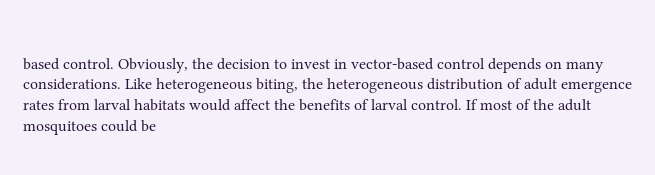based control. Obviously, the decision to invest in vector-based control depends on many considerations. Like heterogeneous biting, the heterogeneous distribution of adult emergence rates from larval habitats would affect the benefits of larval control. If most of the adult mosquitoes could be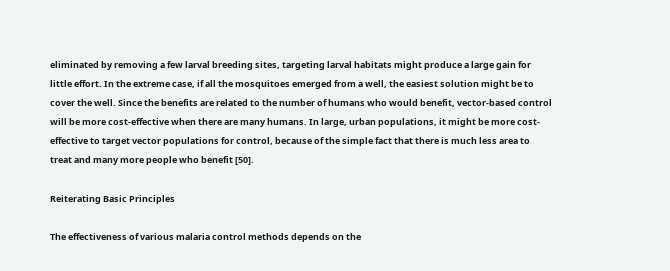eliminated by removing a few larval breeding sites, targeting larval habitats might produce a large gain for little effort. In the extreme case, if all the mosquitoes emerged from a well, the easiest solution might be to cover the well. Since the benefits are related to the number of humans who would benefit, vector-based control will be more cost-effective when there are many humans. In large, urban populations, it might be more cost-effective to target vector populations for control, because of the simple fact that there is much less area to treat and many more people who benefit [50].

Reiterating Basic Principles

The effectiveness of various malaria control methods depends on the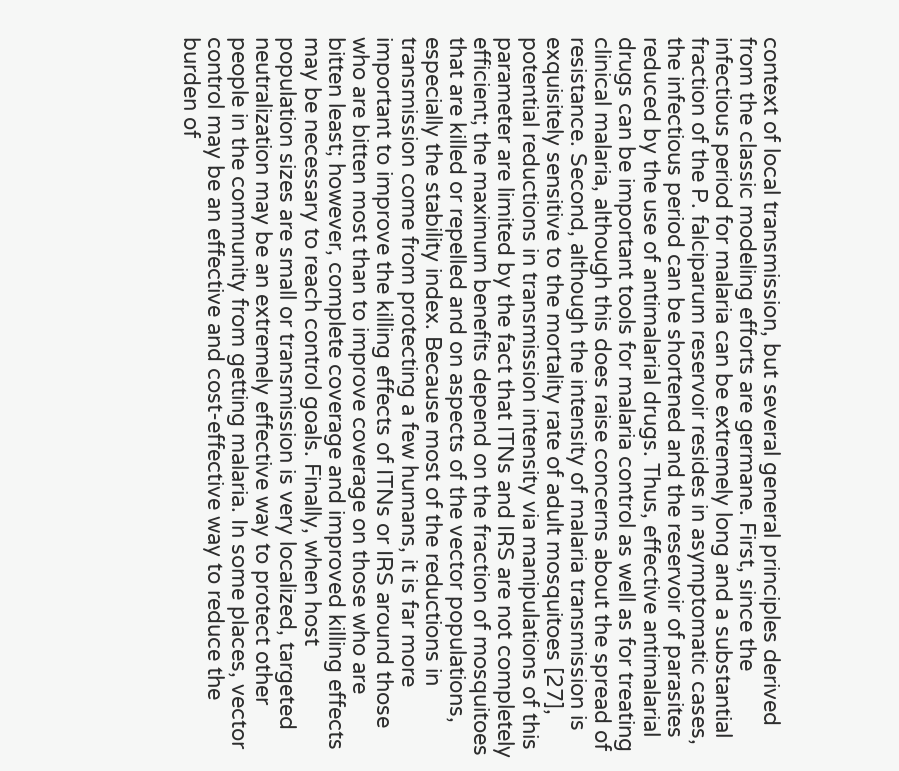context of local transmission, but several general principles derived from the classic modeling efforts are germane. First, since the infectious period for malaria can be extremely long and a substantial fraction of the P. falciparum reservoir resides in asymptomatic cases, the infectious period can be shortened and the reservoir of parasites reduced by the use of antimalarial drugs. Thus, effective antimalarial drugs can be important tools for malaria control as well as for treating clinical malaria, although this does raise concerns about the spread of resistance. Second, although the intensity of malaria transmission is exquisitely sensitive to the mortality rate of adult mosquitoes [27], potential reductions in transmission intensity via manipulations of this parameter are limited by the fact that ITNs and IRS are not completely efficient; the maximum benefits depend on the fraction of mosquitoes that are killed or repelled and on aspects of the vector populations, especially the stability index. Because most of the reductions in transmission come from protecting a few humans, it is far more important to improve the killing effects of ITNs or IRS around those who are bitten most than to improve coverage on those who are bitten least; however, complete coverage and improved killing effects may be necessary to reach control goals. Finally, when host population sizes are small or transmission is very localized, targeted neutralization may be an extremely effective way to protect other people in the community from getting malaria. In some places, vector control may be an effective and cost-effective way to reduce the burden of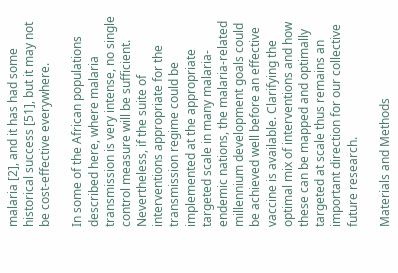malaria [2], and it has had some historical success [51], but it may not be cost-effective everywhere.

In some of the African populations described here, where malaria transmission is very intense, no single control measure will be sufficient. Nevertheless, if the suite of interventions appropriate for the transmission regime could be implemented at the appropriate targeted scale in many malaria-endemic nations, the malaria-related millennium development goals could be achieved well before an effective vaccine is available. Clarifying the optimal mix of interventions and how these can be mapped and optimally targeted at scale thus remains an important direction for our collective future research.

Materials and Methods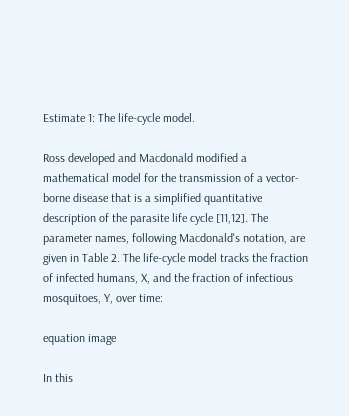Estimate 1: The life-cycle model.

Ross developed and Macdonald modified a mathematical model for the transmission of a vector-borne disease that is a simplified quantitative description of the parasite life cycle [11,12]. The parameter names, following Macdonald's notation, are given in Table 2. The life-cycle model tracks the fraction of infected humans, X, and the fraction of infectious mosquitoes, Y, over time:

equation image

In this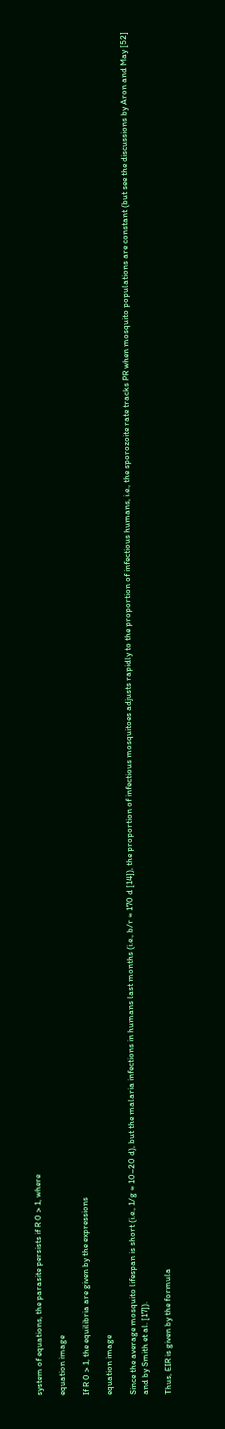system of equations, the parasite persists if R 0 > 1, where

equation image

If R 0 > 1, the equilibria are given by the expressions

equation image

Since the average mosquito lifespan is short (i.e., 1/g ≈ 10–20 d), but the malaria infections in humans last months (i.e., b/r ≈ 170 d [14]), the proportion of infectious mosquitoes adjusts rapidly to the proportion of infectious humans, i.e., the sporozoite rate tracks PR when mosquito populations are constant (but see the discussions by Aron and May [52] and by Smith et al. [17]).

Thus, EIR is given by the formula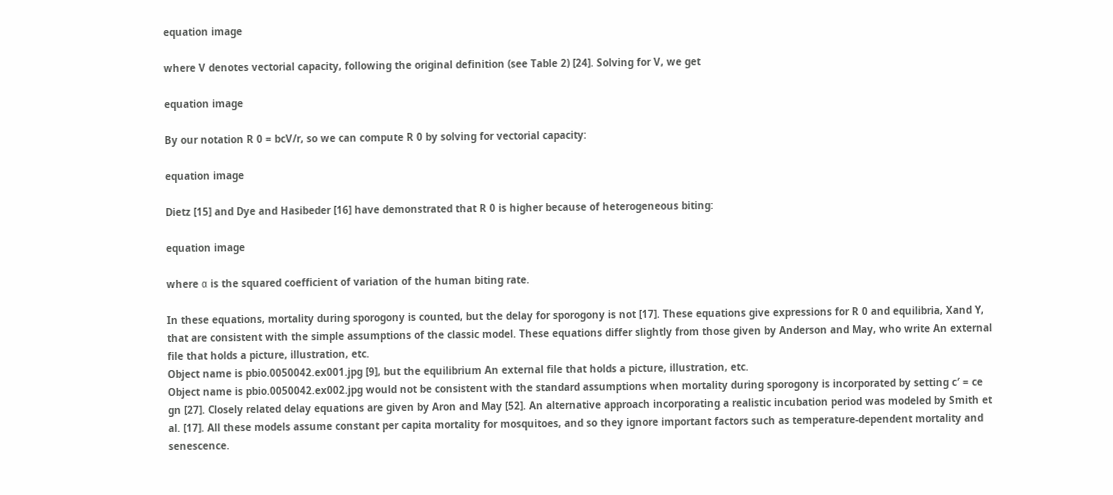equation image

where V denotes vectorial capacity, following the original definition (see Table 2) [24]. Solving for V, we get

equation image

By our notation R 0 = bcV/r, so we can compute R 0 by solving for vectorial capacity:

equation image

Dietz [15] and Dye and Hasibeder [16] have demonstrated that R 0 is higher because of heterogeneous biting:

equation image

where α is the squared coefficient of variation of the human biting rate.

In these equations, mortality during sporogony is counted, but the delay for sporogony is not [17]. These equations give expressions for R 0 and equilibria, Xand Y, that are consistent with the simple assumptions of the classic model. These equations differ slightly from those given by Anderson and May, who write An external file that holds a picture, illustration, etc.
Object name is pbio.0050042.ex001.jpg [9], but the equilibrium An external file that holds a picture, illustration, etc.
Object name is pbio.0050042.ex002.jpg would not be consistent with the standard assumptions when mortality during sporogony is incorporated by setting c′ = ce gn [27]. Closely related delay equations are given by Aron and May [52]. An alternative approach incorporating a realistic incubation period was modeled by Smith et al. [17]. All these models assume constant per capita mortality for mosquitoes, and so they ignore important factors such as temperature-dependent mortality and senescence.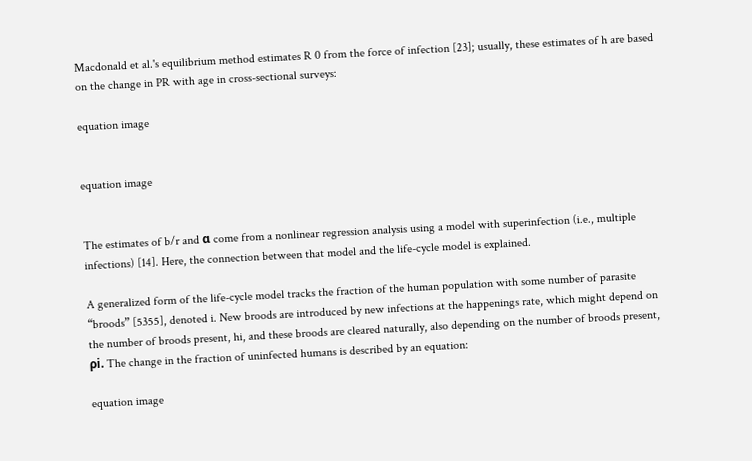Macdonald et al.'s equilibrium method estimates R 0 from the force of infection [23]; usually, these estimates of h are based on the change in PR with age in cross-sectional surveys:

equation image


equation image


The estimates of b/r and α come from a nonlinear regression analysis using a model with superinfection (i.e., multiple infections) [14]. Here, the connection between that model and the life-cycle model is explained.

A generalized form of the life-cycle model tracks the fraction of the human population with some number of parasite “broods” [5355], denoted i. New broods are introduced by new infections at the happenings rate, which might depend on the number of broods present, hi, and these broods are cleared naturally, also depending on the number of broods present, ρi. The change in the fraction of uninfected humans is described by an equation:

equation image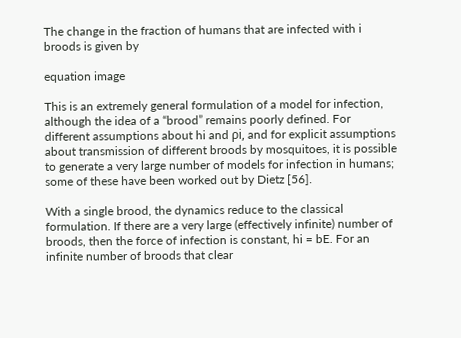The change in the fraction of humans that are infected with i broods is given by

equation image

This is an extremely general formulation of a model for infection, although the idea of a “brood” remains poorly defined. For different assumptions about hi and ρi, and for explicit assumptions about transmission of different broods by mosquitoes, it is possible to generate a very large number of models for infection in humans; some of these have been worked out by Dietz [56].

With a single brood, the dynamics reduce to the classical formulation. If there are a very large (effectively infinite) number of broods, then the force of infection is constant, hi = bE. For an infinite number of broods that clear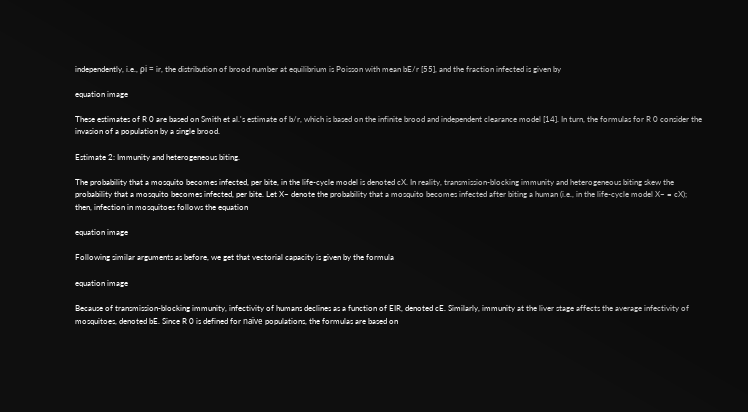independently, i.e., ρi = ir, the distribution of brood number at equilibrium is Poisson with mean bE/r [55], and the fraction infected is given by

equation image

These estimates of R 0 are based on Smith et al.'s estimate of b/r, which is based on the infinite brood and independent clearance model [14]. In turn, the formulas for R 0 consider the invasion of a population by a single brood.

Estimate 2: Immunity and heterogeneous biting.

The probability that a mosquito becomes infected, per bite, in the life-cycle model is denoted cX. In reality, transmission-blocking immunity and heterogeneous biting skew the probability that a mosquito becomes infected, per bite. Let X~ denote the probability that a mosquito becomes infected after biting a human (i.e., in the life-cycle model X~ = cX); then, infection in mosquitoes follows the equation

equation image

Following similar arguments as before, we get that vectorial capacity is given by the formula

equation image

Because of transmission-blocking immunity, infectivity of humans declines as a function of EIR, denoted cE. Similarly, immunity at the liver stage affects the average infectivity of mosquitoes, denoted bE. Since R 0 is defined for naïve populations, the formulas are based on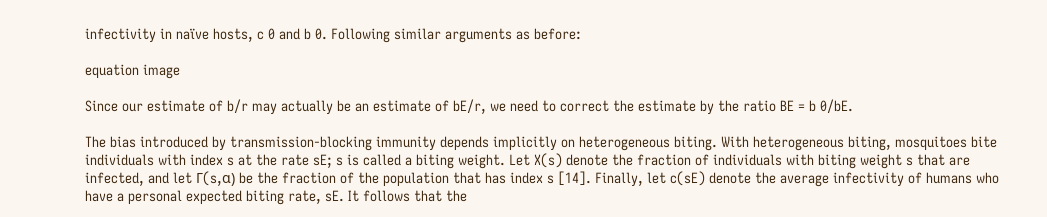infectivity in naïve hosts, c 0 and b 0. Following similar arguments as before:

equation image

Since our estimate of b/r may actually be an estimate of bE/r, we need to correct the estimate by the ratio BE = b 0/bE.

The bias introduced by transmission-blocking immunity depends implicitly on heterogeneous biting. With heterogeneous biting, mosquitoes bite individuals with index s at the rate sE; s is called a biting weight. Let X(s) denote the fraction of individuals with biting weight s that are infected, and let Γ(s,α) be the fraction of the population that has index s [14]. Finally, let c(sE) denote the average infectivity of humans who have a personal expected biting rate, sE. It follows that the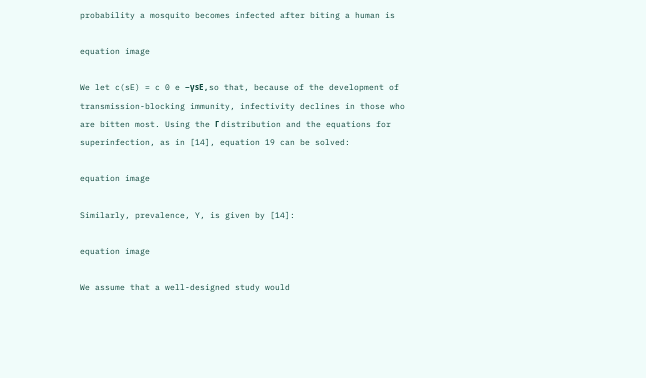probability a mosquito becomes infected after biting a human is

equation image

We let c(sE) = c 0 e −γsE , so that, because of the development of transmission-blocking immunity, infectivity declines in those who are bitten most. Using the Γ distribution and the equations for superinfection, as in [14], equation 19 can be solved:

equation image

Similarly, prevalence, Y, is given by [14]:

equation image

We assume that a well-designed study would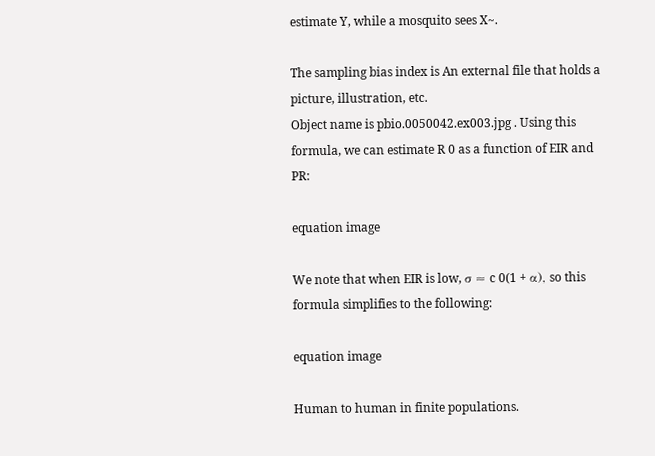estimate Y, while a mosquito sees X~.

The sampling bias index is An external file that holds a picture, illustration, etc.
Object name is pbio.0050042.ex003.jpg . Using this formula, we can estimate R 0 as a function of EIR and PR:

equation image

We note that when EIR is low, σ ≈ c 0(1 + α), so this formula simplifies to the following:

equation image

Human to human in finite populations.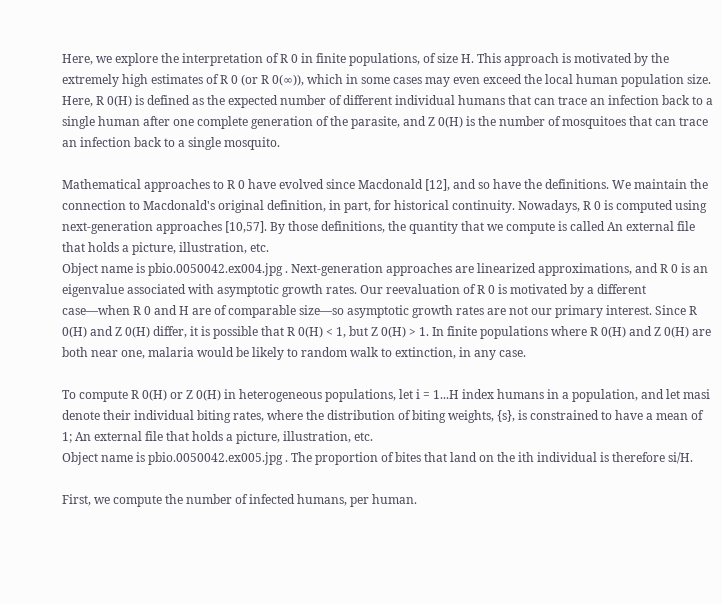Here, we explore the interpretation of R 0 in finite populations, of size H. This approach is motivated by the extremely high estimates of R 0 (or R 0(∞)), which in some cases may even exceed the local human population size. Here, R 0(H) is defined as the expected number of different individual humans that can trace an infection back to a single human after one complete generation of the parasite, and Z 0(H) is the number of mosquitoes that can trace an infection back to a single mosquito.

Mathematical approaches to R 0 have evolved since Macdonald [12], and so have the definitions. We maintain the connection to Macdonald's original definition, in part, for historical continuity. Nowadays, R 0 is computed using next-generation approaches [10,57]. By those definitions, the quantity that we compute is called An external file that holds a picture, illustration, etc.
Object name is pbio.0050042.ex004.jpg . Next-generation approaches are linearized approximations, and R 0 is an eigenvalue associated with asymptotic growth rates. Our reevaluation of R 0 is motivated by a different case—when R 0 and H are of comparable size—so asymptotic growth rates are not our primary interest. Since R 0(H) and Z 0(H) differ, it is possible that R 0(H) < 1, but Z 0(H) > 1. In finite populations where R 0(H) and Z 0(H) are both near one, malaria would be likely to random walk to extinction, in any case.

To compute R 0(H) or Z 0(H) in heterogeneous populations, let i = 1...H index humans in a population, and let masi denote their individual biting rates, where the distribution of biting weights, {s}, is constrained to have a mean of 1; An external file that holds a picture, illustration, etc.
Object name is pbio.0050042.ex005.jpg . The proportion of bites that land on the ith individual is therefore si/H.

First, we compute the number of infected humans, per human.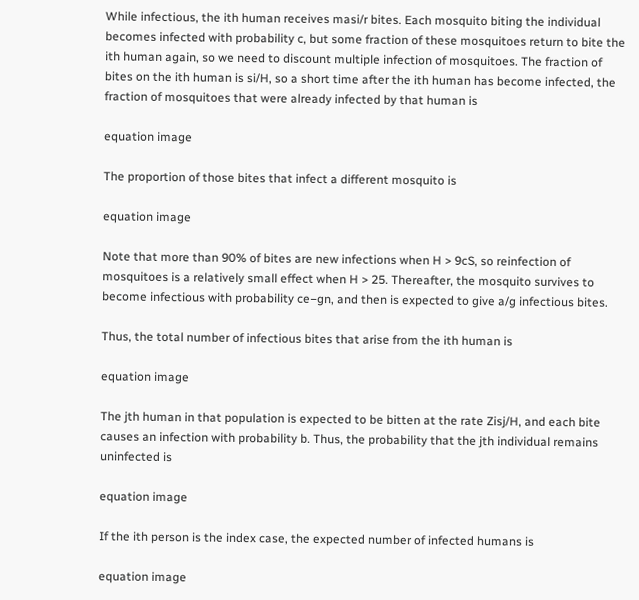While infectious, the ith human receives masi/r bites. Each mosquito biting the individual becomes infected with probability c, but some fraction of these mosquitoes return to bite the ith human again, so we need to discount multiple infection of mosquitoes. The fraction of bites on the ith human is si/H, so a short time after the ith human has become infected, the fraction of mosquitoes that were already infected by that human is

equation image

The proportion of those bites that infect a different mosquito is

equation image

Note that more than 90% of bites are new infections when H > 9cS, so reinfection of mosquitoes is a relatively small effect when H > 25. Thereafter, the mosquito survives to become infectious with probability ce−gn, and then is expected to give a/g infectious bites.

Thus, the total number of infectious bites that arise from the ith human is

equation image

The jth human in that population is expected to be bitten at the rate Zisj/H, and each bite causes an infection with probability b. Thus, the probability that the jth individual remains uninfected is

equation image

If the ith person is the index case, the expected number of infected humans is

equation image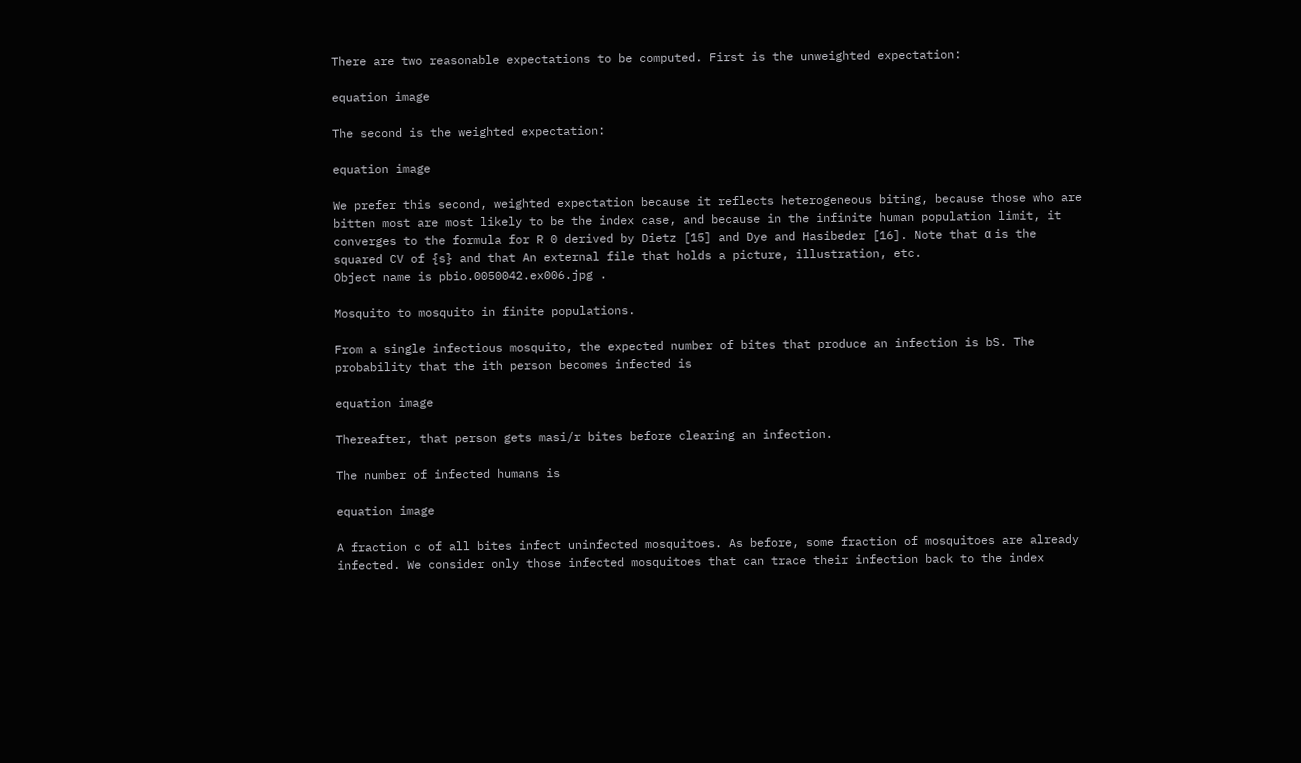There are two reasonable expectations to be computed. First is the unweighted expectation:

equation image

The second is the weighted expectation:

equation image

We prefer this second, weighted expectation because it reflects heterogeneous biting, because those who are bitten most are most likely to be the index case, and because in the infinite human population limit, it converges to the formula for R 0 derived by Dietz [15] and Dye and Hasibeder [16]. Note that α is the squared CV of {s} and that An external file that holds a picture, illustration, etc.
Object name is pbio.0050042.ex006.jpg .

Mosquito to mosquito in finite populations.

From a single infectious mosquito, the expected number of bites that produce an infection is bS. The probability that the ith person becomes infected is

equation image

Thereafter, that person gets masi/r bites before clearing an infection.

The number of infected humans is

equation image

A fraction c of all bites infect uninfected mosquitoes. As before, some fraction of mosquitoes are already infected. We consider only those infected mosquitoes that can trace their infection back to the index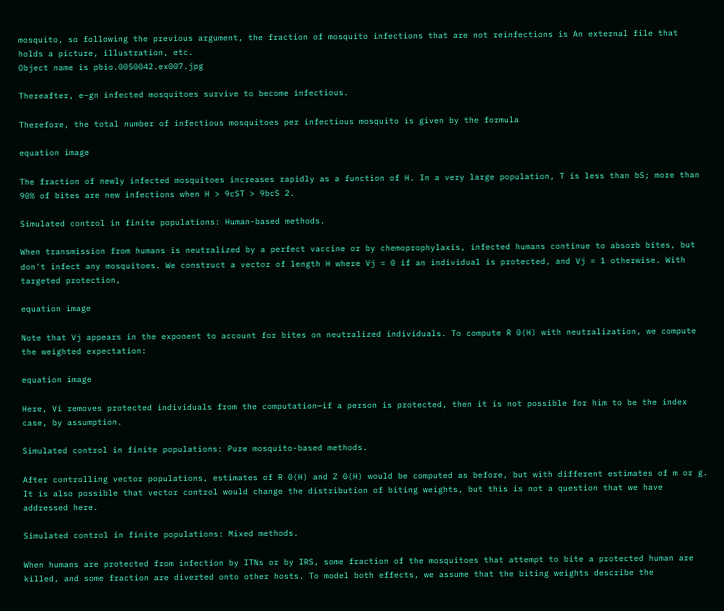mosquito, so following the previous argument, the fraction of mosquito infections that are not reinfections is An external file that holds a picture, illustration, etc.
Object name is pbio.0050042.ex007.jpg

Thereafter, e−gn infected mosquitoes survive to become infectious.

Therefore, the total number of infectious mosquitoes per infectious mosquito is given by the formula

equation image

The fraction of newly infected mosquitoes increases rapidly as a function of H. In a very large population, T is less than bS; more than 90% of bites are new infections when H > 9cST > 9bcS 2.

Simulated control in finite populations: Human-based methods.

When transmission from humans is neutralized by a perfect vaccine or by chemoprophylaxis, infected humans continue to absorb bites, but don't infect any mosquitoes. We construct a vector of length H where Vj = 0 if an individual is protected, and Vj = 1 otherwise. With targeted protection,

equation image

Note that Vj appears in the exponent to account for bites on neutralized individuals. To compute R 0(H) with neutralization, we compute the weighted expectation:

equation image

Here, Vi removes protected individuals from the computation—if a person is protected, then it is not possible for him to be the index case, by assumption.

Simulated control in finite populations: Pure mosquito-based methods.

After controlling vector populations, estimates of R 0(H) and Z 0(H) would be computed as before, but with different estimates of m or g. It is also possible that vector control would change the distribution of biting weights, but this is not a question that we have addressed here.

Simulated control in finite populations: Mixed methods.

When humans are protected from infection by ITNs or by IRS, some fraction of the mosquitoes that attempt to bite a protected human are killed, and some fraction are diverted onto other hosts. To model both effects, we assume that the biting weights describe the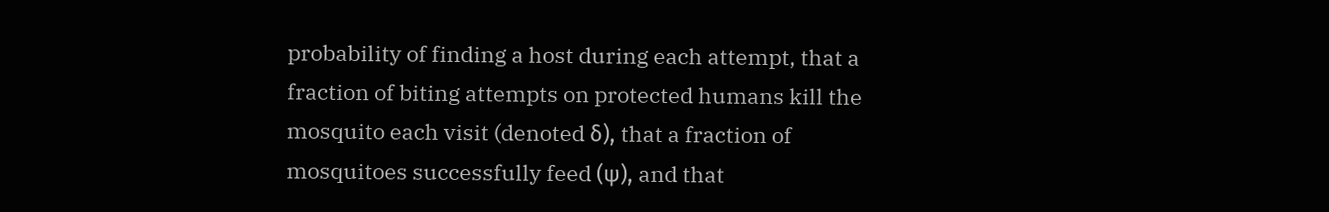probability of finding a host during each attempt, that a fraction of biting attempts on protected humans kill the mosquito each visit (denoted δ), that a fraction of mosquitoes successfully feed (ψ), and that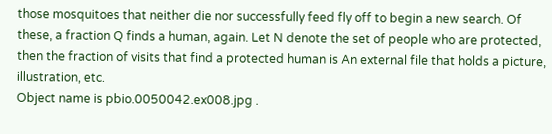those mosquitoes that neither die nor successfully feed fly off to begin a new search. Of these, a fraction Q finds a human, again. Let N denote the set of people who are protected, then the fraction of visits that find a protected human is An external file that holds a picture, illustration, etc.
Object name is pbio.0050042.ex008.jpg .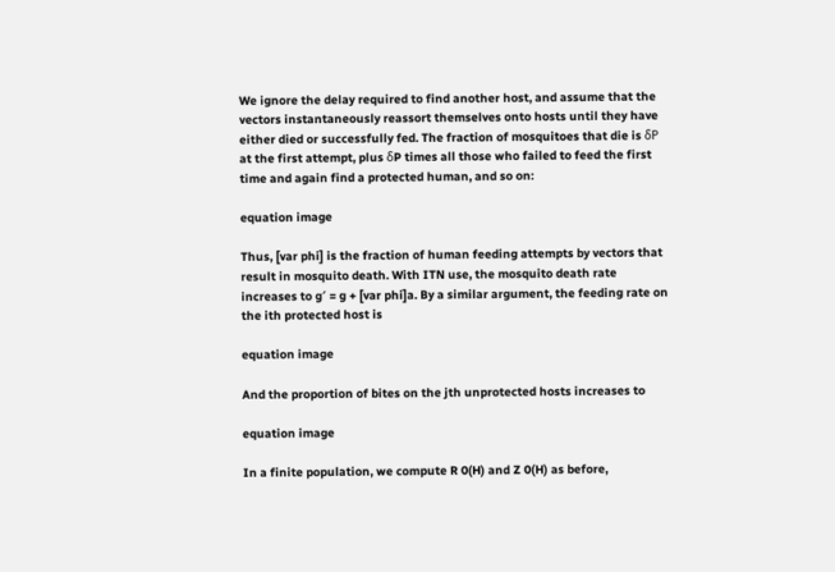We ignore the delay required to find another host, and assume that the vectors instantaneously reassort themselves onto hosts until they have either died or successfully fed. The fraction of mosquitoes that die is δP at the first attempt, plus δP times all those who failed to feed the first time and again find a protected human, and so on:

equation image

Thus, [var phi] is the fraction of human feeding attempts by vectors that result in mosquito death. With ITN use, the mosquito death rate increases to g′ = g + [var phi]a. By a similar argument, the feeding rate on the ith protected host is

equation image

And the proportion of bites on the jth unprotected hosts increases to

equation image

In a finite population, we compute R 0(H) and Z 0(H) as before,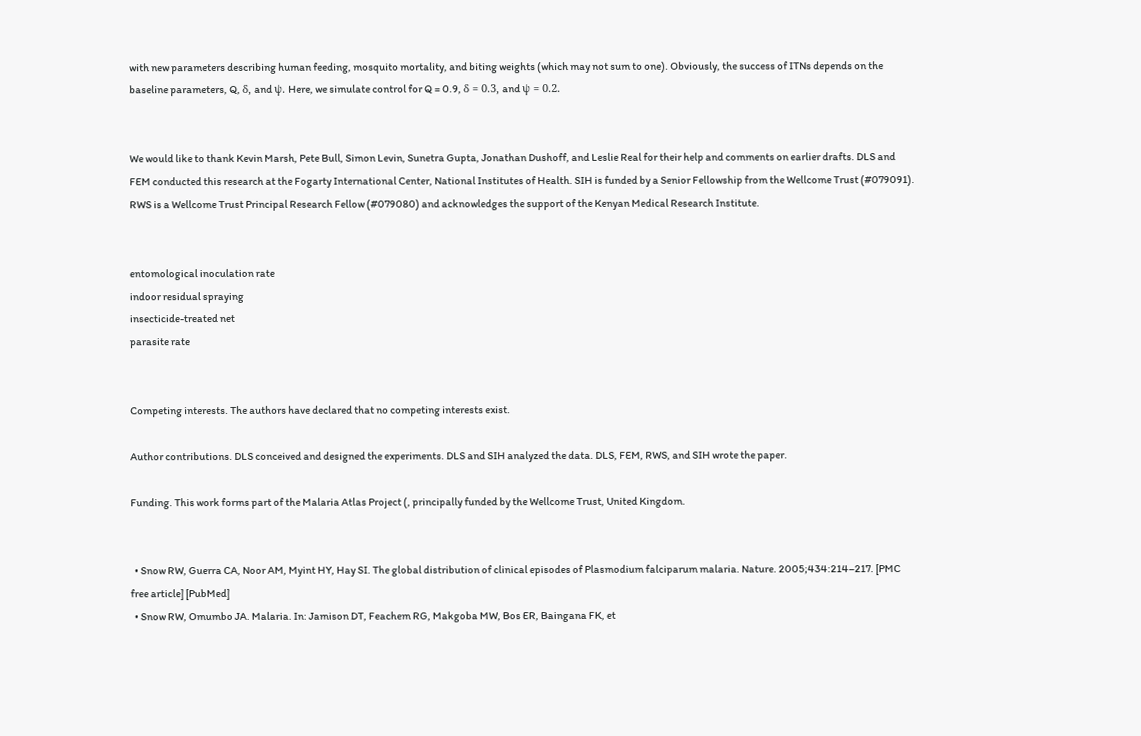with new parameters describing human feeding, mosquito mortality, and biting weights (which may not sum to one). Obviously, the success of ITNs depends on the baseline parameters, Q, δ, and ψ. Here, we simulate control for Q = 0.9, δ = 0.3, and ψ = 0.2.


We would like to thank Kevin Marsh, Pete Bull, Simon Levin, Sunetra Gupta, Jonathan Dushoff, and Leslie Real for their help and comments on earlier drafts. DLS and FEM conducted this research at the Fogarty International Center, National Institutes of Health. SIH is funded by a Senior Fellowship from the Wellcome Trust (#079091). RWS is a Wellcome Trust Principal Research Fellow (#079080) and acknowledges the support of the Kenyan Medical Research Institute.


entomological inoculation rate
indoor residual spraying
insecticide-treated net
parasite rate


Competing interests. The authors have declared that no competing interests exist.

Author contributions. DLS conceived and designed the experiments. DLS and SIH analyzed the data. DLS, FEM, RWS, and SIH wrote the paper.

Funding. This work forms part of the Malaria Atlas Project (, principally funded by the Wellcome Trust, United Kingdom.


  • Snow RW, Guerra CA, Noor AM, Myint HY, Hay SI. The global distribution of clinical episodes of Plasmodium falciparum malaria. Nature. 2005;434:214–217. [PMC free article] [PubMed]
  • Snow RW, Omumbo JA. Malaria. In: Jamison DT, Feachem RG, Makgoba MW, Bos ER, Baingana FK, et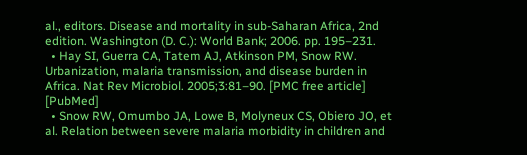al., editors. Disease and mortality in sub-Saharan Africa, 2nd edition. Washington (D. C.): World Bank; 2006. pp. 195–231.
  • Hay SI, Guerra CA, Tatem AJ, Atkinson PM, Snow RW. Urbanization, malaria transmission, and disease burden in Africa. Nat Rev Microbiol. 2005;3:81–90. [PMC free article] [PubMed]
  • Snow RW, Omumbo JA, Lowe B, Molyneux CS, Obiero JO, et al. Relation between severe malaria morbidity in children and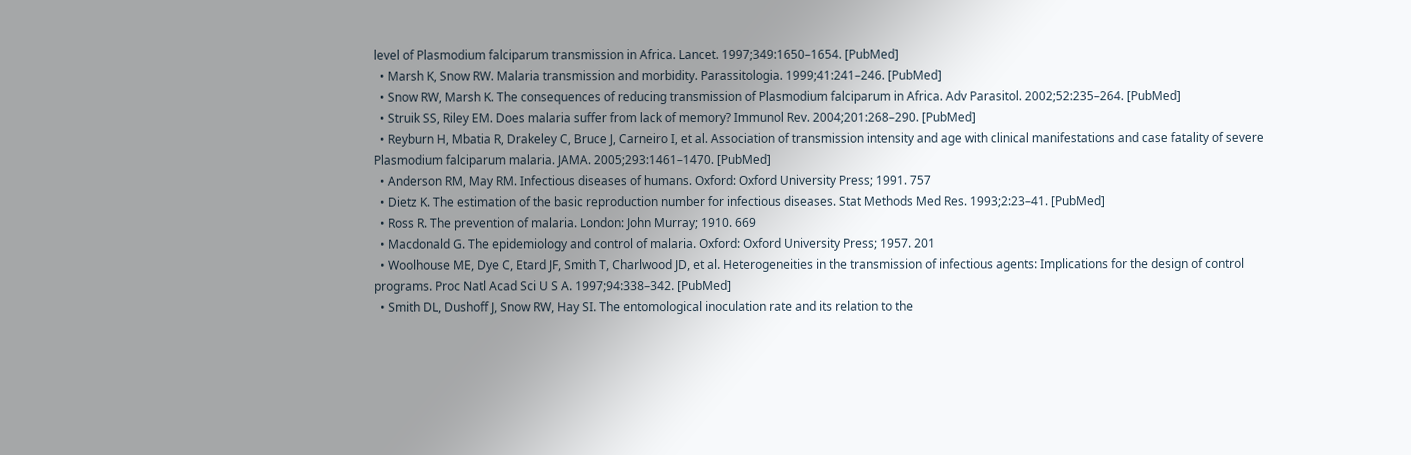level of Plasmodium falciparum transmission in Africa. Lancet. 1997;349:1650–1654. [PubMed]
  • Marsh K, Snow RW. Malaria transmission and morbidity. Parassitologia. 1999;41:241–246. [PubMed]
  • Snow RW, Marsh K. The consequences of reducing transmission of Plasmodium falciparum in Africa. Adv Parasitol. 2002;52:235–264. [PubMed]
  • Struik SS, Riley EM. Does malaria suffer from lack of memory? Immunol Rev. 2004;201:268–290. [PubMed]
  • Reyburn H, Mbatia R, Drakeley C, Bruce J, Carneiro I, et al. Association of transmission intensity and age with clinical manifestations and case fatality of severe Plasmodium falciparum malaria. JAMA. 2005;293:1461–1470. [PubMed]
  • Anderson RM, May RM. Infectious diseases of humans. Oxford: Oxford University Press; 1991. 757
  • Dietz K. The estimation of the basic reproduction number for infectious diseases. Stat Methods Med Res. 1993;2:23–41. [PubMed]
  • Ross R. The prevention of malaria. London: John Murray; 1910. 669
  • Macdonald G. The epidemiology and control of malaria. Oxford: Oxford University Press; 1957. 201
  • Woolhouse ME, Dye C, Etard JF, Smith T, Charlwood JD, et al. Heterogeneities in the transmission of infectious agents: Implications for the design of control programs. Proc Natl Acad Sci U S A. 1997;94:338–342. [PubMed]
  • Smith DL, Dushoff J, Snow RW, Hay SI. The entomological inoculation rate and its relation to the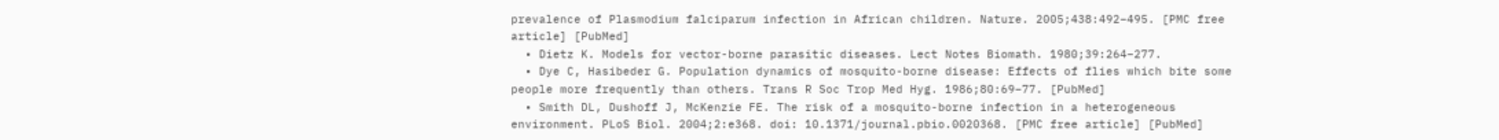prevalence of Plasmodium falciparum infection in African children. Nature. 2005;438:492–495. [PMC free article] [PubMed]
  • Dietz K. Models for vector-borne parasitic diseases. Lect Notes Biomath. 1980;39:264–277.
  • Dye C, Hasibeder G. Population dynamics of mosquito-borne disease: Effects of flies which bite some people more frequently than others. Trans R Soc Trop Med Hyg. 1986;80:69–77. [PubMed]
  • Smith DL, Dushoff J, McKenzie FE. The risk of a mosquito-borne infection in a heterogeneous environment. PLoS Biol. 2004;2:e368. doi: 10.1371/journal.pbio.0020368. [PMC free article] [PubMed]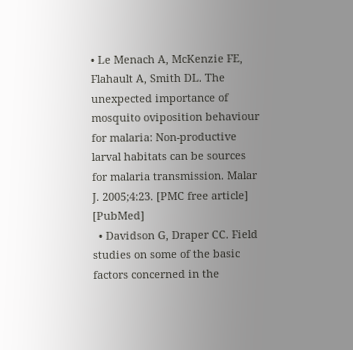• Le Menach A, McKenzie FE, Flahault A, Smith DL. The unexpected importance of mosquito oviposition behaviour for malaria: Non-productive larval habitats can be sources for malaria transmission. Malar J. 2005;4:23. [PMC free article] [PubMed]
  • Davidson G, Draper CC. Field studies on some of the basic factors concerned in the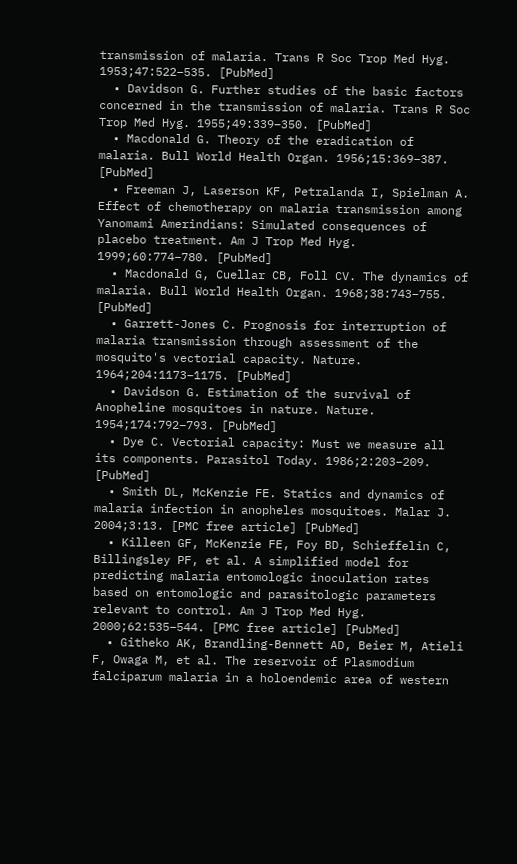transmission of malaria. Trans R Soc Trop Med Hyg. 1953;47:522–535. [PubMed]
  • Davidson G. Further studies of the basic factors concerned in the transmission of malaria. Trans R Soc Trop Med Hyg. 1955;49:339–350. [PubMed]
  • Macdonald G. Theory of the eradication of malaria. Bull World Health Organ. 1956;15:369–387. [PubMed]
  • Freeman J, Laserson KF, Petralanda I, Spielman A. Effect of chemotherapy on malaria transmission among Yanomami Amerindians: Simulated consequences of placebo treatment. Am J Trop Med Hyg. 1999;60:774–780. [PubMed]
  • Macdonald G, Cuellar CB, Foll CV. The dynamics of malaria. Bull World Health Organ. 1968;38:743–755. [PubMed]
  • Garrett-Jones C. Prognosis for interruption of malaria transmission through assessment of the mosquito's vectorial capacity. Nature. 1964;204:1173–1175. [PubMed]
  • Davidson G. Estimation of the survival of Anopheline mosquitoes in nature. Nature. 1954;174:792–793. [PubMed]
  • Dye C. Vectorial capacity: Must we measure all its components. Parasitol Today. 1986;2:203–209. [PubMed]
  • Smith DL, McKenzie FE. Statics and dynamics of malaria infection in anopheles mosquitoes. Malar J. 2004;3:13. [PMC free article] [PubMed]
  • Killeen GF, McKenzie FE, Foy BD, Schieffelin C, Billingsley PF, et al. A simplified model for predicting malaria entomologic inoculation rates based on entomologic and parasitologic parameters relevant to control. Am J Trop Med Hyg. 2000;62:535–544. [PMC free article] [PubMed]
  • Githeko AK, Brandling-Bennett AD, Beier M, Atieli F, Owaga M, et al. The reservoir of Plasmodium falciparum malaria in a holoendemic area of western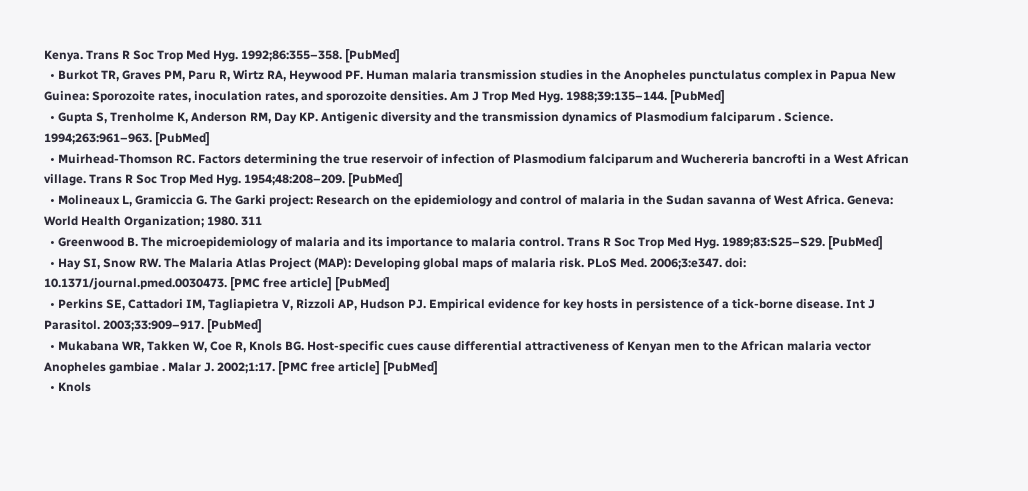Kenya. Trans R Soc Trop Med Hyg. 1992;86:355–358. [PubMed]
  • Burkot TR, Graves PM, Paru R, Wirtz RA, Heywood PF. Human malaria transmission studies in the Anopheles punctulatus complex in Papua New Guinea: Sporozoite rates, inoculation rates, and sporozoite densities. Am J Trop Med Hyg. 1988;39:135–144. [PubMed]
  • Gupta S, Trenholme K, Anderson RM, Day KP. Antigenic diversity and the transmission dynamics of Plasmodium falciparum . Science. 1994;263:961–963. [PubMed]
  • Muirhead-Thomson RC. Factors determining the true reservoir of infection of Plasmodium falciparum and Wuchereria bancrofti in a West African village. Trans R Soc Trop Med Hyg. 1954;48:208–209. [PubMed]
  • Molineaux L, Gramiccia G. The Garki project: Research on the epidemiology and control of malaria in the Sudan savanna of West Africa. Geneva: World Health Organization; 1980. 311
  • Greenwood B. The microepidemiology of malaria and its importance to malaria control. Trans R Soc Trop Med Hyg. 1989;83:S25–S29. [PubMed]
  • Hay SI, Snow RW. The Malaria Atlas Project (MAP): Developing global maps of malaria risk. PLoS Med. 2006;3:e347. doi: 10.1371/journal.pmed.0030473. [PMC free article] [PubMed]
  • Perkins SE, Cattadori IM, Tagliapietra V, Rizzoli AP, Hudson PJ. Empirical evidence for key hosts in persistence of a tick-borne disease. Int J Parasitol. 2003;33:909–917. [PubMed]
  • Mukabana WR, Takken W, Coe R, Knols BG. Host-specific cues cause differential attractiveness of Kenyan men to the African malaria vector Anopheles gambiae . Malar J. 2002;1:17. [PMC free article] [PubMed]
  • Knols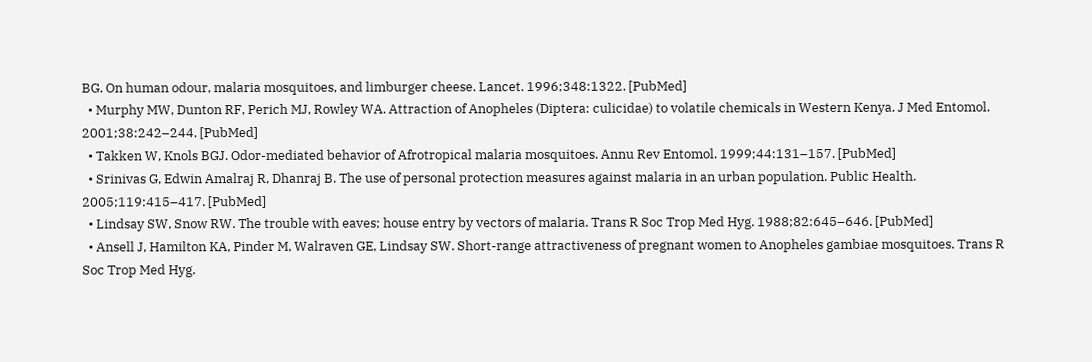BG. On human odour, malaria mosquitoes, and limburger cheese. Lancet. 1996;348:1322. [PubMed]
  • Murphy MW, Dunton RF, Perich MJ, Rowley WA. Attraction of Anopheles (Diptera: culicidae) to volatile chemicals in Western Kenya. J Med Entomol. 2001;38:242–244. [PubMed]
  • Takken W, Knols BGJ. Odor-mediated behavior of Afrotropical malaria mosquitoes. Annu Rev Entomol. 1999;44:131–157. [PubMed]
  • Srinivas G, Edwin Amalraj R, Dhanraj B. The use of personal protection measures against malaria in an urban population. Public Health. 2005;119:415–417. [PubMed]
  • Lindsay SW, Snow RW. The trouble with eaves; house entry by vectors of malaria. Trans R Soc Trop Med Hyg. 1988;82:645–646. [PubMed]
  • Ansell J, Hamilton KA, Pinder M, Walraven GE, Lindsay SW. Short-range attractiveness of pregnant women to Anopheles gambiae mosquitoes. Trans R Soc Trop Med Hyg.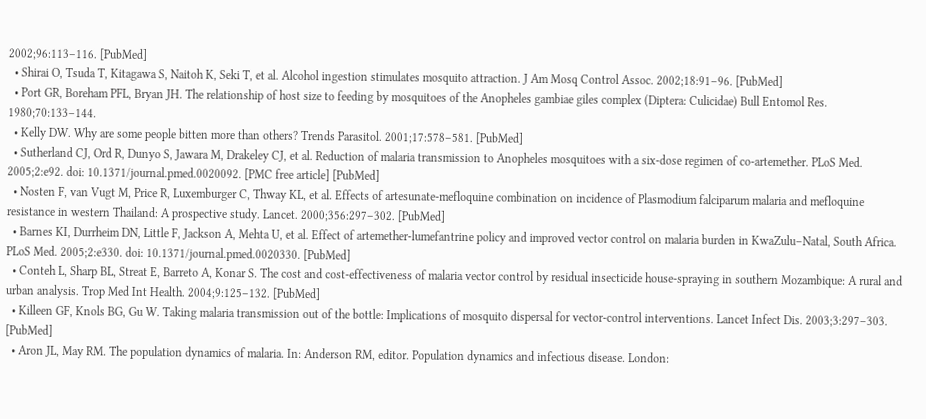2002;96:113–116. [PubMed]
  • Shirai O, Tsuda T, Kitagawa S, Naitoh K, Seki T, et al. Alcohol ingestion stimulates mosquito attraction. J Am Mosq Control Assoc. 2002;18:91–96. [PubMed]
  • Port GR, Boreham PFL, Bryan JH. The relationship of host size to feeding by mosquitoes of the Anopheles gambiae giles complex (Diptera: Culicidae) Bull Entomol Res. 1980;70:133–144.
  • Kelly DW. Why are some people bitten more than others? Trends Parasitol. 2001;17:578–581. [PubMed]
  • Sutherland CJ, Ord R, Dunyo S, Jawara M, Drakeley CJ, et al. Reduction of malaria transmission to Anopheles mosquitoes with a six-dose regimen of co-artemether. PLoS Med. 2005;2:e92. doi: 10.1371/journal.pmed.0020092. [PMC free article] [PubMed]
  • Nosten F, van Vugt M, Price R, Luxemburger C, Thway KL, et al. Effects of artesunate-mefloquine combination on incidence of Plasmodium falciparum malaria and mefloquine resistance in western Thailand: A prospective study. Lancet. 2000;356:297–302. [PubMed]
  • Barnes KI, Durrheim DN, Little F, Jackson A, Mehta U, et al. Effect of artemether-lumefantrine policy and improved vector control on malaria burden in KwaZulu–Natal, South Africa. PLoS Med. 2005;2:e330. doi: 10.1371/journal.pmed.0020330. [PubMed]
  • Conteh L, Sharp BL, Streat E, Barreto A, Konar S. The cost and cost-effectiveness of malaria vector control by residual insecticide house-spraying in southern Mozambique: A rural and urban analysis. Trop Med Int Health. 2004;9:125–132. [PubMed]
  • Killeen GF, Knols BG, Gu W. Taking malaria transmission out of the bottle: Implications of mosquito dispersal for vector-control interventions. Lancet Infect Dis. 2003;3:297–303. [PubMed]
  • Aron JL, May RM. The population dynamics of malaria. In: Anderson RM, editor. Population dynamics and infectious disease. London: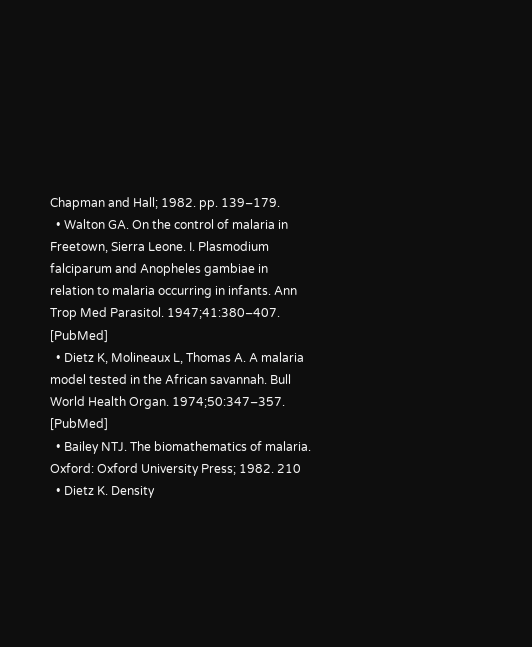Chapman and Hall; 1982. pp. 139–179.
  • Walton GA. On the control of malaria in Freetown, Sierra Leone. I. Plasmodium falciparum and Anopheles gambiae in relation to malaria occurring in infants. Ann Trop Med Parasitol. 1947;41:380–407. [PubMed]
  • Dietz K, Molineaux L, Thomas A. A malaria model tested in the African savannah. Bull World Health Organ. 1974;50:347–357. [PubMed]
  • Bailey NTJ. The biomathematics of malaria. Oxford: Oxford University Press; 1982. 210
  • Dietz K. Density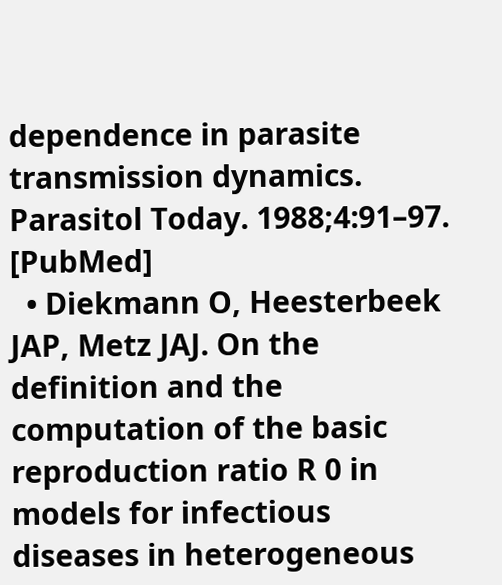dependence in parasite transmission dynamics. Parasitol Today. 1988;4:91–97. [PubMed]
  • Diekmann O, Heesterbeek JAP, Metz JAJ. On the definition and the computation of the basic reproduction ratio R 0 in models for infectious diseases in heterogeneous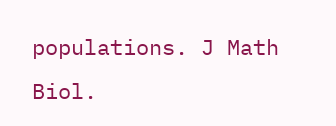populations. J Math Biol.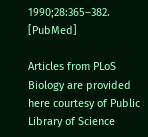1990;28:365–382. [PubMed]

Articles from PLoS Biology are provided here courtesy of Public Library of Science